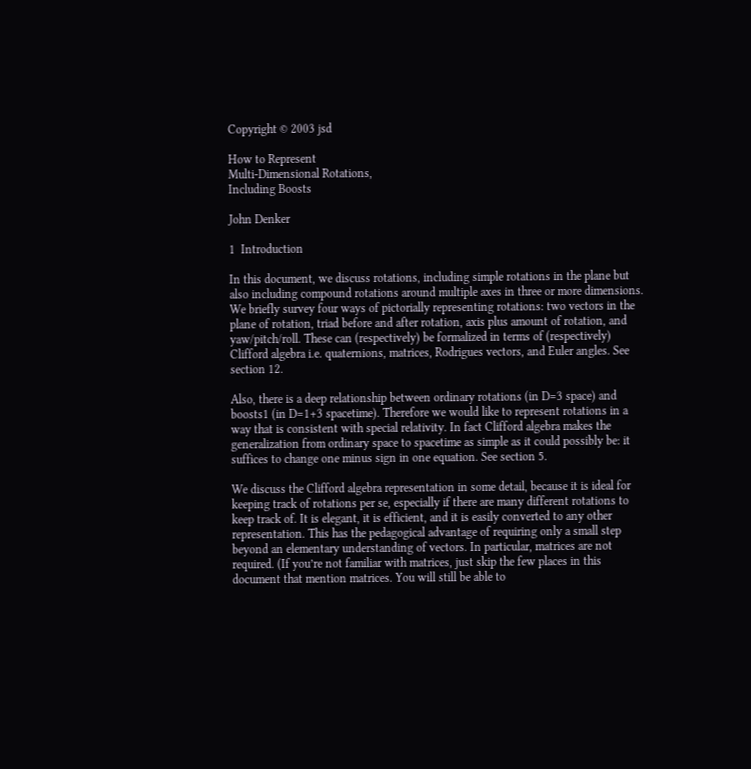Copyright © 2003 jsd

How to Represent
Multi-Dimensional Rotations,
Including Boosts

John Denker

1  Introduction

In this document, we discuss rotations, including simple rotations in the plane but also including compound rotations around multiple axes in three or more dimensions. We briefly survey four ways of pictorially representing rotations: two vectors in the plane of rotation, triad before and after rotation, axis plus amount of rotation, and yaw/pitch/roll. These can (respectively) be formalized in terms of (respectively) Clifford algebra i.e. quaternions, matrices, Rodrigues vectors, and Euler angles. See section 12.

Also, there is a deep relationship between ordinary rotations (in D=3 space) and boosts1 (in D=1+3 spacetime). Therefore we would like to represent rotations in a way that is consistent with special relativity. In fact Clifford algebra makes the generalization from ordinary space to spacetime as simple as it could possibly be: it suffices to change one minus sign in one equation. See section 5.

We discuss the Clifford algebra representation in some detail, because it is ideal for keeping track of rotations per se, especially if there are many different rotations to keep track of. It is elegant, it is efficient, and it is easily converted to any other representation. This has the pedagogical advantage of requiring only a small step beyond an elementary understanding of vectors. In particular, matrices are not required. (If you’re not familiar with matrices, just skip the few places in this document that mention matrices. You will still be able to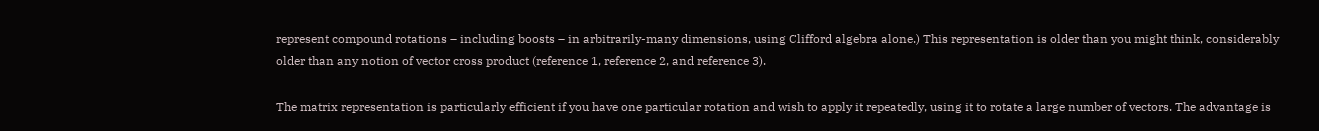represent compound rotations – including boosts – in arbitrarily-many dimensions, using Clifford algebra alone.) This representation is older than you might think, considerably older than any notion of vector cross product (reference 1, reference 2, and reference 3).

The matrix representation is particularly efficient if you have one particular rotation and wish to apply it repeatedly, using it to rotate a large number of vectors. The advantage is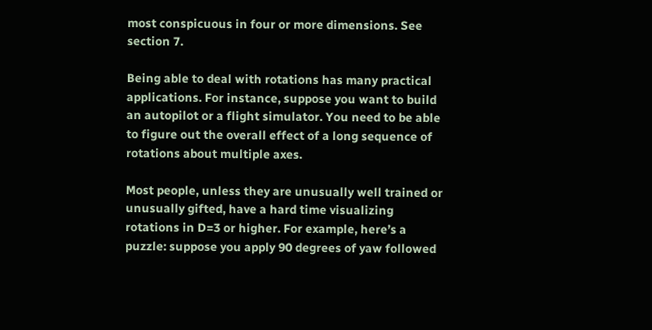most conspicuous in four or more dimensions. See section 7.

Being able to deal with rotations has many practical applications. For instance, suppose you want to build an autopilot or a flight simulator. You need to be able to figure out the overall effect of a long sequence of rotations about multiple axes.

Most people, unless they are unusually well trained or unusually gifted, have a hard time visualizing rotations in D=3 or higher. For example, here’s a puzzle: suppose you apply 90 degrees of yaw followed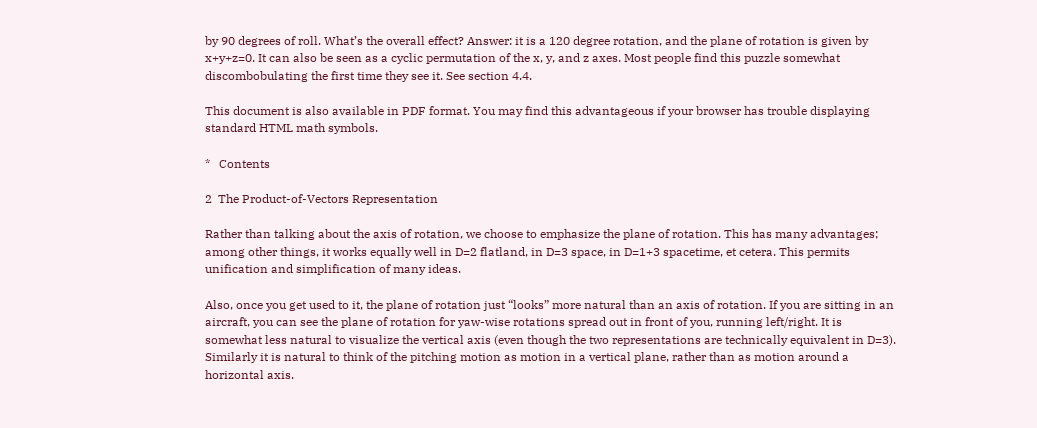by 90 degrees of roll. What’s the overall effect? Answer: it is a 120 degree rotation, and the plane of rotation is given by x+y+z=0. It can also be seen as a cyclic permutation of the x, y, and z axes. Most people find this puzzle somewhat discombobulating the first time they see it. See section 4.4.

This document is also available in PDF format. You may find this advantageous if your browser has trouble displaying standard HTML math symbols.

*   Contents

2  The Product-of-Vectors Representation

Rather than talking about the axis of rotation, we choose to emphasize the plane of rotation. This has many advantages; among other things, it works equally well in D=2 flatland, in D=3 space, in D=1+3 spacetime, et cetera. This permits unification and simplification of many ideas.

Also, once you get used to it, the plane of rotation just “looks” more natural than an axis of rotation. If you are sitting in an aircraft, you can see the plane of rotation for yaw-wise rotations spread out in front of you, running left/right. It is somewhat less natural to visualize the vertical axis (even though the two representations are technically equivalent in D=3). Similarly it is natural to think of the pitching motion as motion in a vertical plane, rather than as motion around a horizontal axis.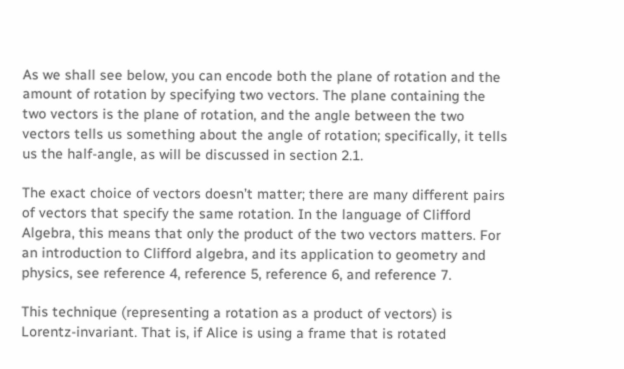As we shall see below, you can encode both the plane of rotation and the amount of rotation by specifying two vectors. The plane containing the two vectors is the plane of rotation, and the angle between the two vectors tells us something about the angle of rotation; specifically, it tells us the half-angle, as will be discussed in section 2.1.

The exact choice of vectors doesn’t matter; there are many different pairs of vectors that specify the same rotation. In the language of Clifford Algebra, this means that only the product of the two vectors matters. For an introduction to Clifford algebra, and its application to geometry and physics, see reference 4, reference 5, reference 6, and reference 7.

This technique (representing a rotation as a product of vectors) is Lorentz-invariant. That is, if Alice is using a frame that is rotated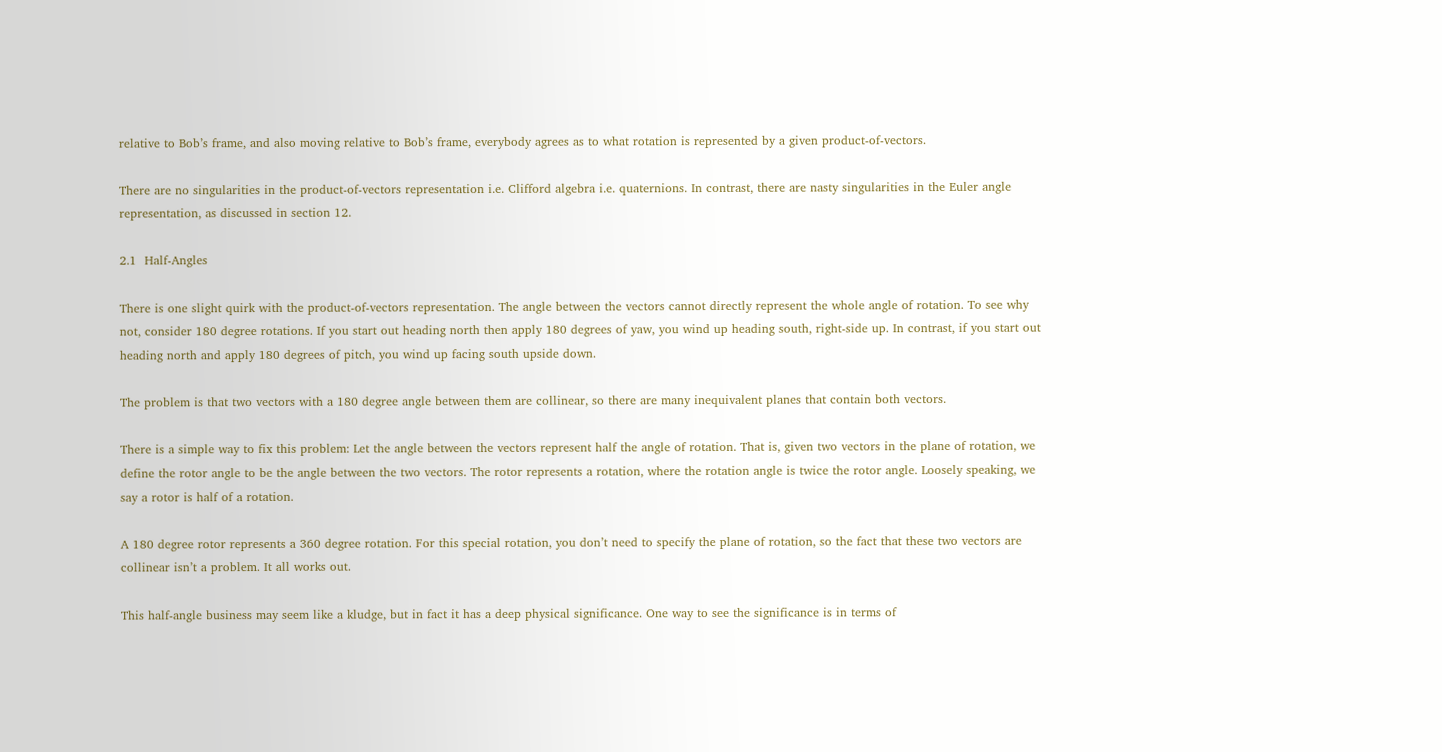relative to Bob’s frame, and also moving relative to Bob’s frame, everybody agrees as to what rotation is represented by a given product-of-vectors.

There are no singularities in the product-of-vectors representation i.e. Clifford algebra i.e. quaternions. In contrast, there are nasty singularities in the Euler angle representation, as discussed in section 12.

2.1  Half-Angles

There is one slight quirk with the product-of-vectors representation. The angle between the vectors cannot directly represent the whole angle of rotation. To see why not, consider 180 degree rotations. If you start out heading north then apply 180 degrees of yaw, you wind up heading south, right-side up. In contrast, if you start out heading north and apply 180 degrees of pitch, you wind up facing south upside down.

The problem is that two vectors with a 180 degree angle between them are collinear, so there are many inequivalent planes that contain both vectors.

There is a simple way to fix this problem: Let the angle between the vectors represent half the angle of rotation. That is, given two vectors in the plane of rotation, we define the rotor angle to be the angle between the two vectors. The rotor represents a rotation, where the rotation angle is twice the rotor angle. Loosely speaking, we say a rotor is half of a rotation.

A 180 degree rotor represents a 360 degree rotation. For this special rotation, you don’t need to specify the plane of rotation, so the fact that these two vectors are collinear isn’t a problem. It all works out.

This half-angle business may seem like a kludge, but in fact it has a deep physical significance. One way to see the significance is in terms of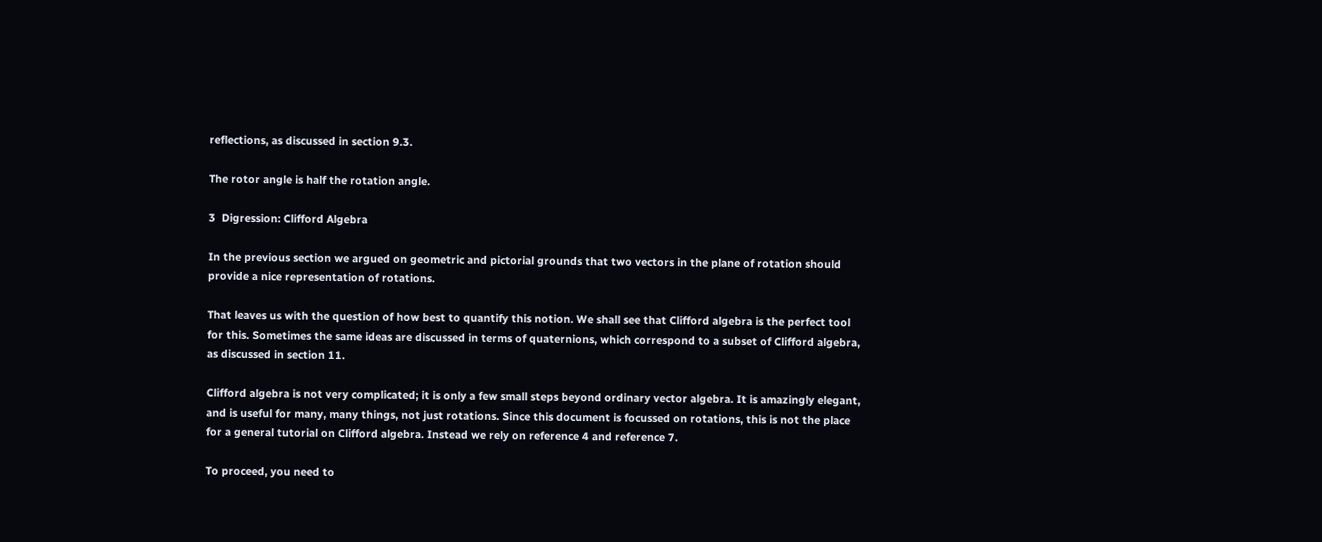reflections, as discussed in section 9.3.

The rotor angle is half the rotation angle.

3  Digression: Clifford Algebra

In the previous section we argued on geometric and pictorial grounds that two vectors in the plane of rotation should provide a nice representation of rotations.

That leaves us with the question of how best to quantify this notion. We shall see that Clifford algebra is the perfect tool for this. Sometimes the same ideas are discussed in terms of quaternions, which correspond to a subset of Clifford algebra, as discussed in section 11.

Clifford algebra is not very complicated; it is only a few small steps beyond ordinary vector algebra. It is amazingly elegant, and is useful for many, many things, not just rotations. Since this document is focussed on rotations, this is not the place for a general tutorial on Clifford algebra. Instead we rely on reference 4 and reference 7.

To proceed, you need to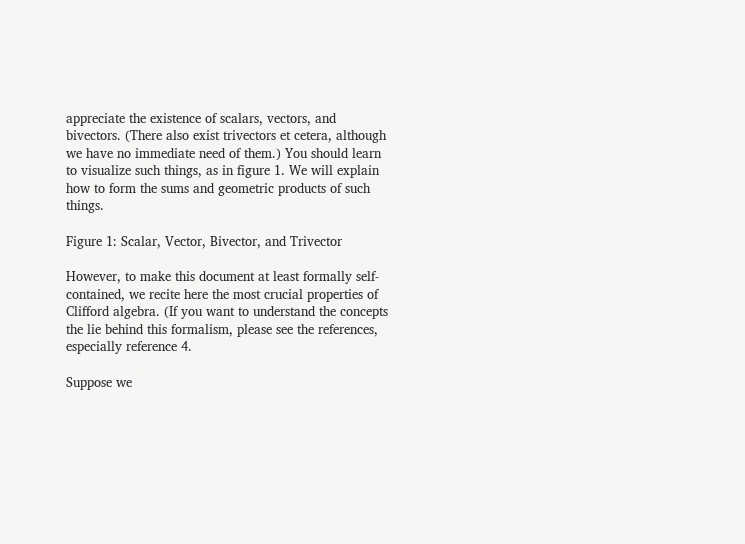appreciate the existence of scalars, vectors, and bivectors. (There also exist trivectors et cetera, although we have no immediate need of them.) You should learn to visualize such things, as in figure 1. We will explain how to form the sums and geometric products of such things.

Figure 1: Scalar, Vector, Bivector, and Trivector

However, to make this document at least formally self-contained, we recite here the most crucial properties of Clifford algebra. (If you want to understand the concepts the lie behind this formalism, please see the references, especially reference 4.

Suppose we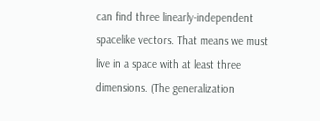can find three linearly-independent spacelike vectors. That means we must live in a space with at least three dimensions. (The generalization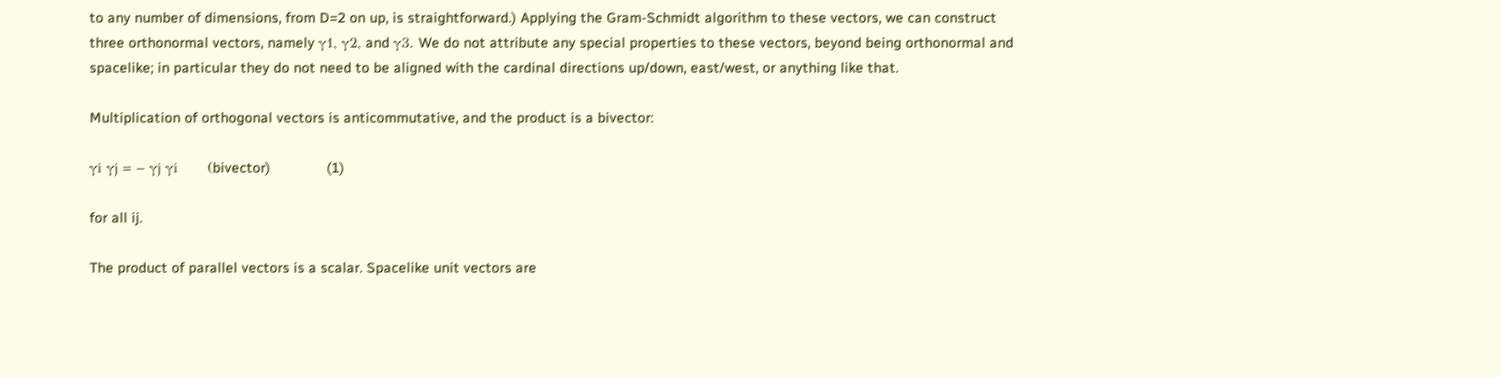to any number of dimensions, from D=2 on up, is straightforward.) Applying the Gram-Schmidt algorithm to these vectors, we can construct three orthonormal vectors, namely γ1, γ2, and γ3. We do not attribute any special properties to these vectors, beyond being orthonormal and spacelike; in particular they do not need to be aligned with the cardinal directions up/down, east/west, or anything like that.

Multiplication of orthogonal vectors is anticommutative, and the product is a bivector:

γi γj = − γj γi      (bivector)              (1)

for all ij.

The product of parallel vectors is a scalar. Spacelike unit vectors are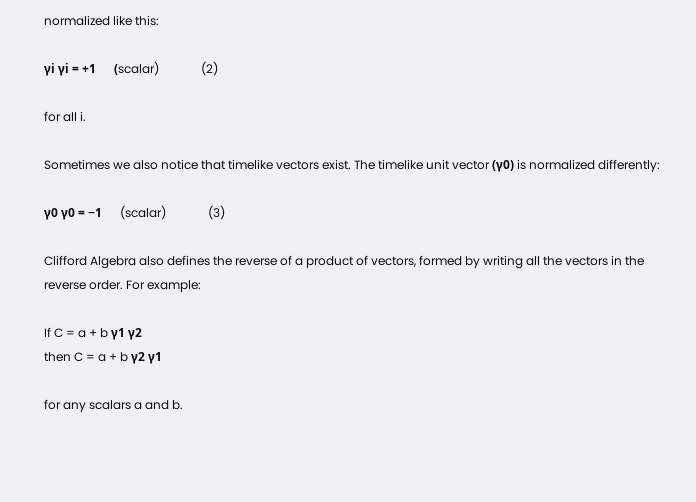normalized like this:

γi γi = +1      (scalar)              (2)

for all i.

Sometimes we also notice that timelike vectors exist. The timelike unit vector (γ0) is normalized differently:

γ0 γ0 = −1      (scalar)              (3)

Clifford Algebra also defines the reverse of a product of vectors, formed by writing all the vectors in the reverse order. For example:

If C = a + b γ1 γ2
then C = a + b γ2 γ1

for any scalars a and b.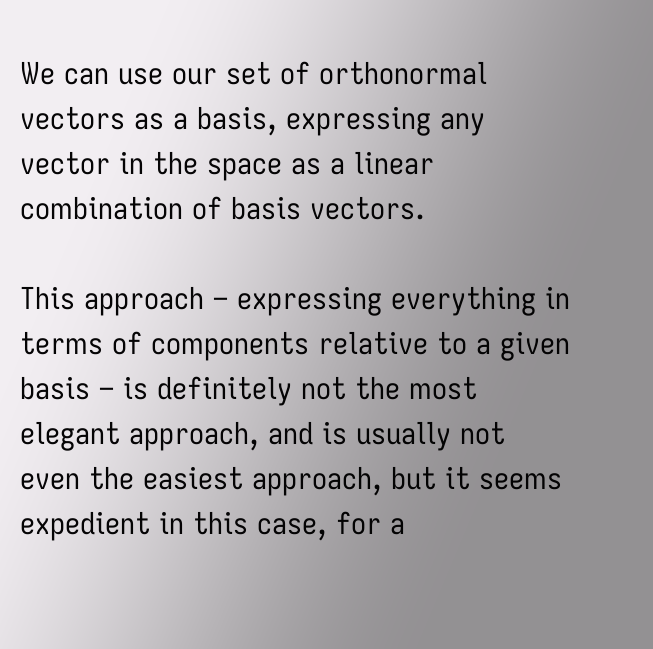We can use our set of orthonormal vectors as a basis, expressing any vector in the space as a linear combination of basis vectors.

This approach – expressing everything in terms of components relative to a given basis – is definitely not the most elegant approach, and is usually not even the easiest approach, but it seems expedient in this case, for a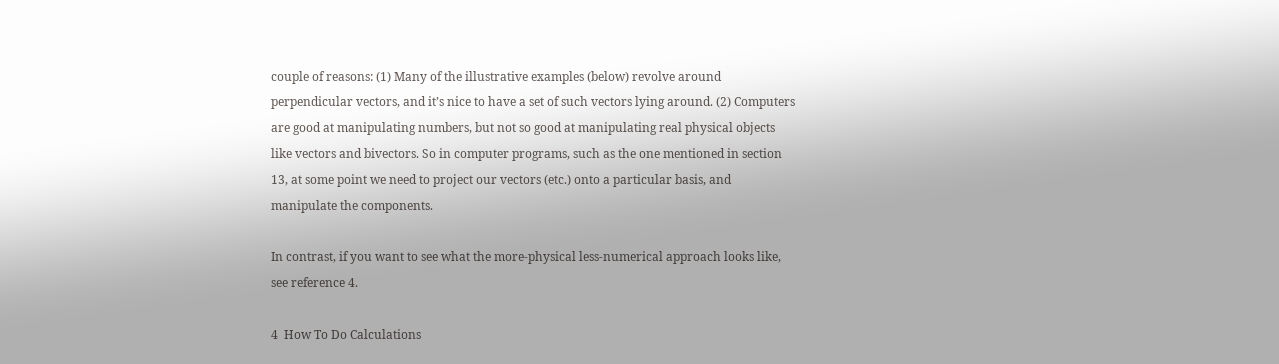couple of reasons: (1) Many of the illustrative examples (below) revolve around perpendicular vectors, and it’s nice to have a set of such vectors lying around. (2) Computers are good at manipulating numbers, but not so good at manipulating real physical objects like vectors and bivectors. So in computer programs, such as the one mentioned in section 13, at some point we need to project our vectors (etc.) onto a particular basis, and manipulate the components.

In contrast, if you want to see what the more-physical less-numerical approach looks like, see reference 4.

4  How To Do Calculations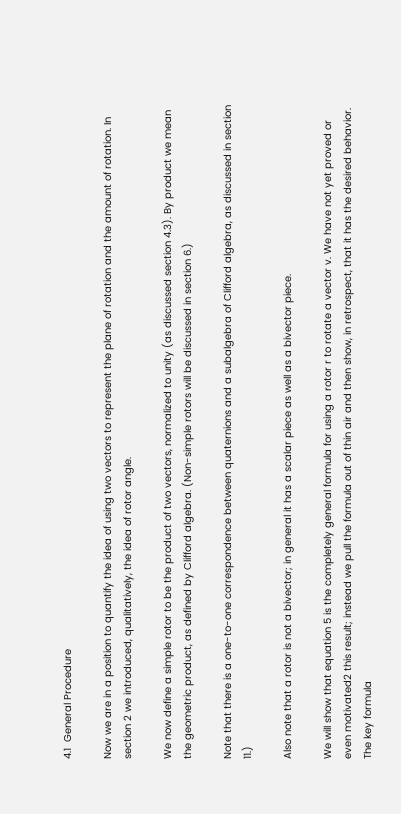4.1  General Procedure

Now we are in a position to quantify the idea of using two vectors to represent the plane of rotation and the amount of rotation. In section 2 we introduced, qualitatively, the idea of rotor angle.

We now define a simple rotor to be the product of two vectors, normalized to unity (as discussed section 4.3). By product we mean the geometric product, as defined by Clifford algebra. (Non-simple rotors will be discussed in section 6.)

Note that there is a one-to-one correspondence between quaternions and a subalgebra of Clifford algebra, as discussed in section 11.)

Also note that a rotor is not a bivector; in general it has a scalar piece as well as a bivector piece.

We will show that equation 5 is the completely general formula for using a rotor r to rotate a vector v. We have not yet proved or even motivated2 this result; instead we pull the formula out of thin air and then show, in retrospect, that it has the desired behavior. The key formula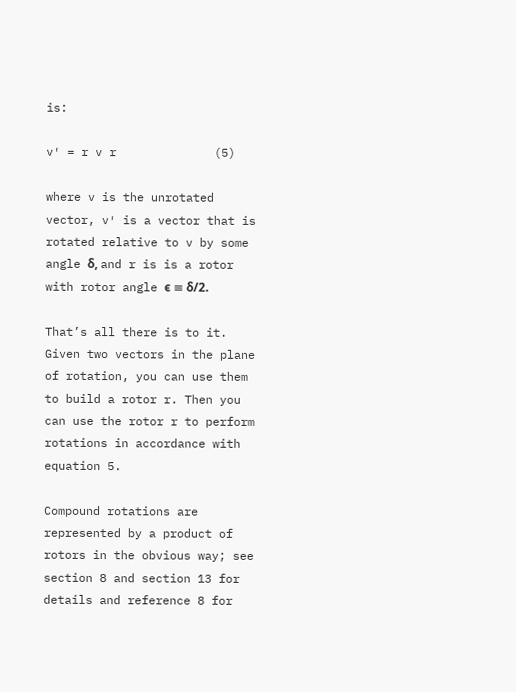is:

v′ = r v r              (5)

where v is the unrotated vector, v′ is a vector that is rotated relative to v by some angle δ, and r is is a rotor with rotor angle є ≡ δ/2.

That’s all there is to it. Given two vectors in the plane of rotation, you can use them to build a rotor r. Then you can use the rotor r to perform rotations in accordance with equation 5.

Compound rotations are represented by a product of rotors in the obvious way; see section 8 and section 13 for details and reference 8 for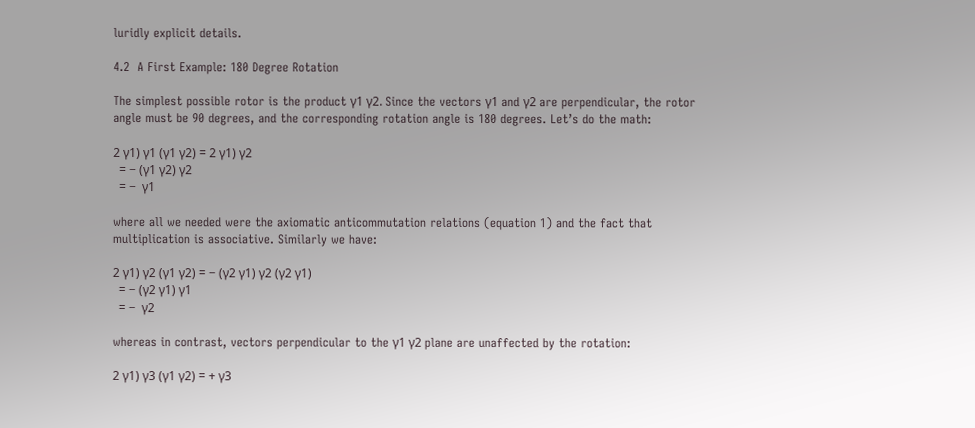luridly explicit details.

4.2  A First Example: 180 Degree Rotation

The simplest possible rotor is the product γ1 γ2. Since the vectors γ1 and γ2 are perpendicular, the rotor angle must be 90 degrees, and the corresponding rotation angle is 180 degrees. Let’s do the math:

2 γ1) γ1 (γ1 γ2) = 2 γ1) γ2
  = − (γ1 γ2) γ2
  = −  γ1

where all we needed were the axiomatic anticommutation relations (equation 1) and the fact that multiplication is associative. Similarly we have:

2 γ1) γ2 (γ1 γ2) = − (γ2 γ1) γ2 (γ2 γ1)
  = − (γ2 γ1) γ1
  = −  γ2

whereas in contrast, vectors perpendicular to the γ1 γ2 plane are unaffected by the rotation:

2 γ1) γ3 (γ1 γ2) = + γ3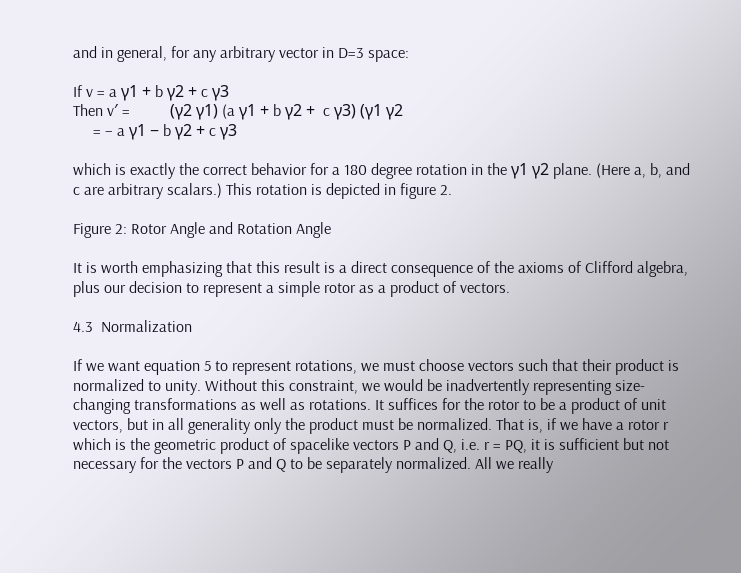and in general, for any arbitrary vector in D=3 space:

If v = a γ1 + b γ2 + c γ3
Then v′ =          (γ2 γ1) (a γ1 + b γ2 +  c γ3) (γ1 γ2
     = − a γ1 − b γ2 + c γ3

which is exactly the correct behavior for a 180 degree rotation in the γ1 γ2 plane. (Here a, b, and c are arbitrary scalars.) This rotation is depicted in figure 2.

Figure 2: Rotor Angle and Rotation Angle

It is worth emphasizing that this result is a direct consequence of the axioms of Clifford algebra, plus our decision to represent a simple rotor as a product of vectors.

4.3  Normalization

If we want equation 5 to represent rotations, we must choose vectors such that their product is normalized to unity. Without this constraint, we would be inadvertently representing size-changing transformations as well as rotations. It suffices for the rotor to be a product of unit vectors, but in all generality only the product must be normalized. That is, if we have a rotor r which is the geometric product of spacelike vectors P and Q, i.e. r = PQ, it is sufficient but not necessary for the vectors P and Q to be separately normalized. All we really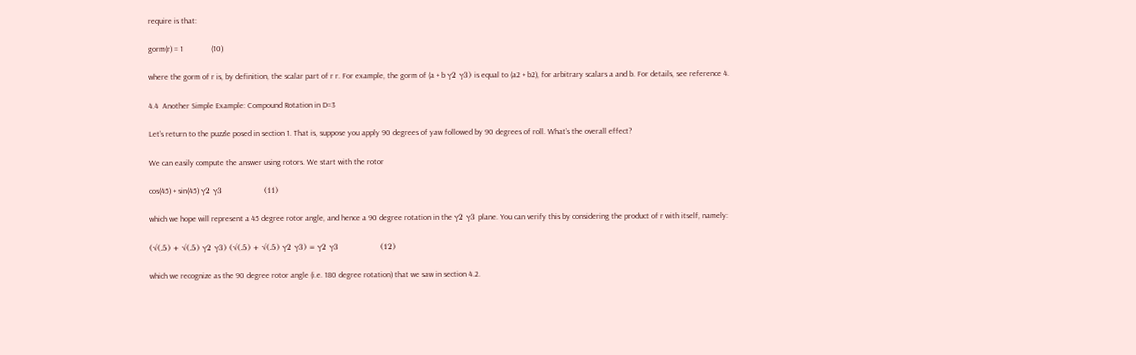require is that:

gorm(r) = 1              (10)

where the gorm of r is, by definition, the scalar part of r r. For example, the gorm of (a + b γ2 γ3) is equal to (a2 + b2), for arbitrary scalars a and b. For details, see reference 4.

4.4  Another Simple Example: Compound Rotation in D=3

Let’s return to the puzzle posed in section 1. That is, suppose you apply 90 degrees of yaw followed by 90 degrees of roll. What’s the overall effect?

We can easily compute the answer using rotors. We start with the rotor

cos(45) + sin(45) γ2 γ3              (11)

which we hope will represent a 45 degree rotor angle, and hence a 90 degree rotation in the γ2 γ3 plane. You can verify this by considering the product of r with itself, namely:

(√(.5) + √(.5) γ2 γ3) (√(.5) + √(.5) γ2 γ3) = γ2 γ3              (12)

which we recognize as the 90 degree rotor angle (i.e. 180 degree rotation) that we saw in section 4.2.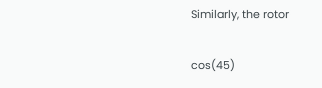Similarly, the rotor

cos(45)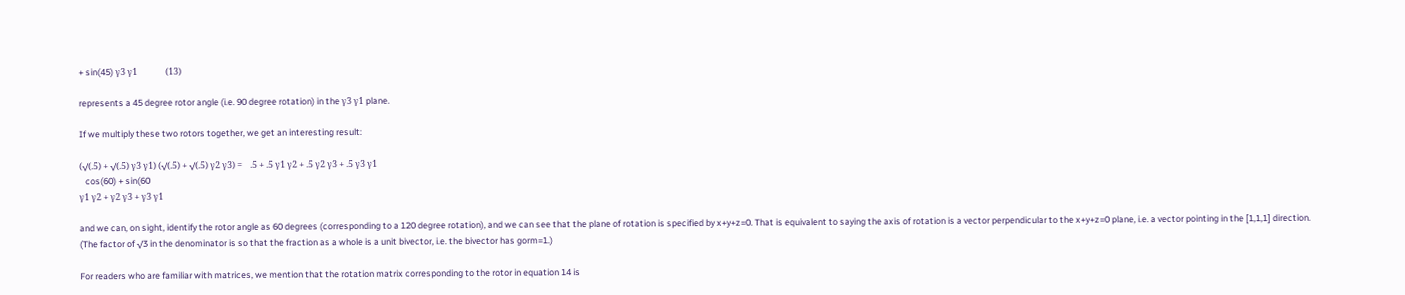+ sin(45) γ3 γ1              (13)

represents a 45 degree rotor angle (i.e. 90 degree rotation) in the γ3 γ1 plane.

If we multiply these two rotors together, we get an interesting result:

(√(.5) + √(.5) γ3 γ1) (√(.5) + √(.5) γ2 γ3) =    .5 + .5 γ1 γ2 + .5 γ2 γ3 + .5 γ3 γ1
   cos(60) + sin(60
γ1 γ2 + γ2 γ3 + γ3 γ1

and we can, on sight, identify the rotor angle as 60 degrees (corresponding to a 120 degree rotation), and we can see that the plane of rotation is specified by x+y+z=0. That is equivalent to saying the axis of rotation is a vector perpendicular to the x+y+z=0 plane, i.e. a vector pointing in the [1,1,1] direction. (The factor of √3 in the denominator is so that the fraction as a whole is a unit bivector, i.e. the bivector has gorm=1.)

For readers who are familiar with matrices, we mention that the rotation matrix corresponding to the rotor in equation 14 is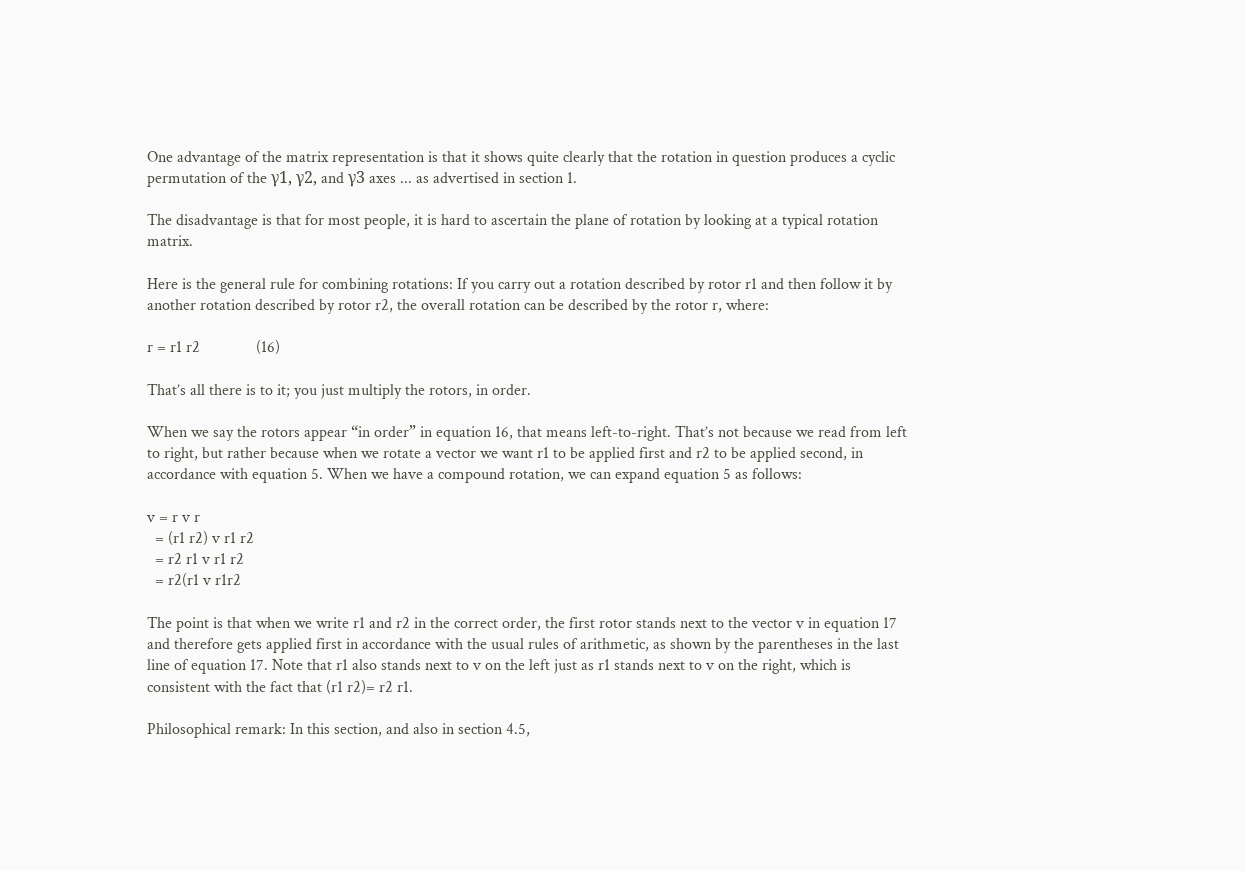One advantage of the matrix representation is that it shows quite clearly that the rotation in question produces a cyclic permutation of the γ1, γ2, and γ3 axes ... as advertised in section 1.

The disadvantage is that for most people, it is hard to ascertain the plane of rotation by looking at a typical rotation matrix.

Here is the general rule for combining rotations: If you carry out a rotation described by rotor r1 and then follow it by another rotation described by rotor r2, the overall rotation can be described by the rotor r, where:

r = r1 r2              (16)

That’s all there is to it; you just multiply the rotors, in order.

When we say the rotors appear “in order” in equation 16, that means left-to-right. That’s not because we read from left to right, but rather because when we rotate a vector we want r1 to be applied first and r2 to be applied second, in accordance with equation 5. When we have a compound rotation, we can expand equation 5 as follows:

v = r v r
  = (r1 r2) v r1 r2
  = r2 r1 v r1 r2
  = r2(r1 v r1r2

The point is that when we write r1 and r2 in the correct order, the first rotor stands next to the vector v in equation 17 and therefore gets applied first in accordance with the usual rules of arithmetic, as shown by the parentheses in the last line of equation 17. Note that r1 also stands next to v on the left just as r1 stands next to v on the right, which is consistent with the fact that (r1 r2)= r2 r1.

Philosophical remark: In this section, and also in section 4.5,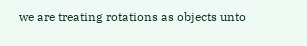we are treating rotations as objects unto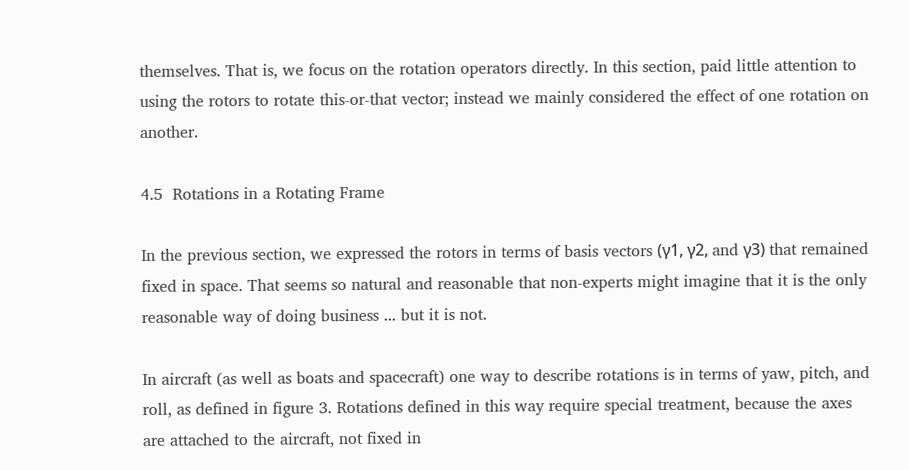themselves. That is, we focus on the rotation operators directly. In this section, paid little attention to using the rotors to rotate this-or-that vector; instead we mainly considered the effect of one rotation on another.

4.5  Rotations in a Rotating Frame

In the previous section, we expressed the rotors in terms of basis vectors (γ1, γ2, and γ3) that remained fixed in space. That seems so natural and reasonable that non-experts might imagine that it is the only reasonable way of doing business ... but it is not.

In aircraft (as well as boats and spacecraft) one way to describe rotations is in terms of yaw, pitch, and roll, as defined in figure 3. Rotations defined in this way require special treatment, because the axes are attached to the aircraft, not fixed in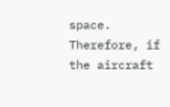space. Therefore, if the aircraft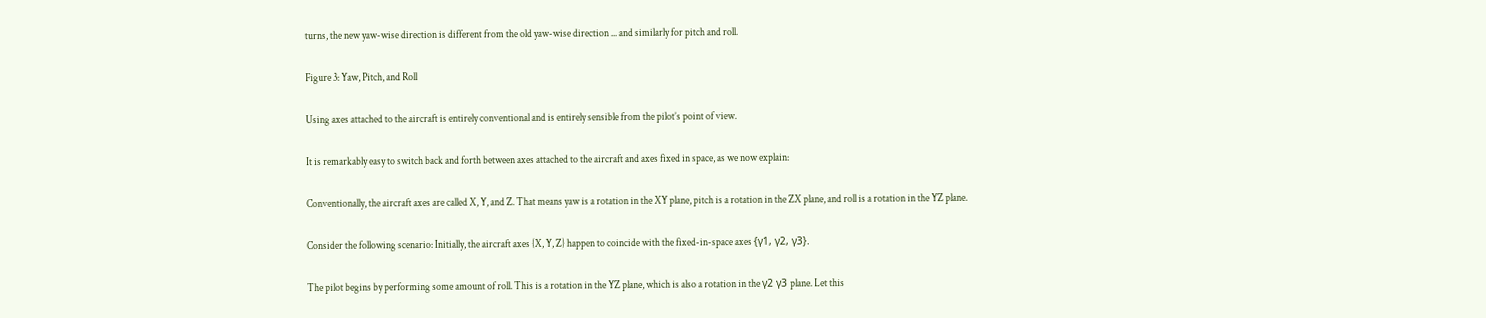turns, the new yaw-wise direction is different from the old yaw-wise direction ... and similarly for pitch and roll.

Figure 3: Yaw, Pitch, and Roll

Using axes attached to the aircraft is entirely conventional and is entirely sensible from the pilot’s point of view.

It is remarkably easy to switch back and forth between axes attached to the aircraft and axes fixed in space, as we now explain:

Conventionally, the aircraft axes are called X, Y, and Z. That means yaw is a rotation in the XY plane, pitch is a rotation in the ZX plane, and roll is a rotation in the YZ plane.

Consider the following scenario: Initially, the aircraft axes {X, Y, Z} happen to coincide with the fixed-in-space axes {γ1, γ2, γ3}.

The pilot begins by performing some amount of roll. This is a rotation in the YZ plane, which is also a rotation in the γ2 γ3 plane. Let this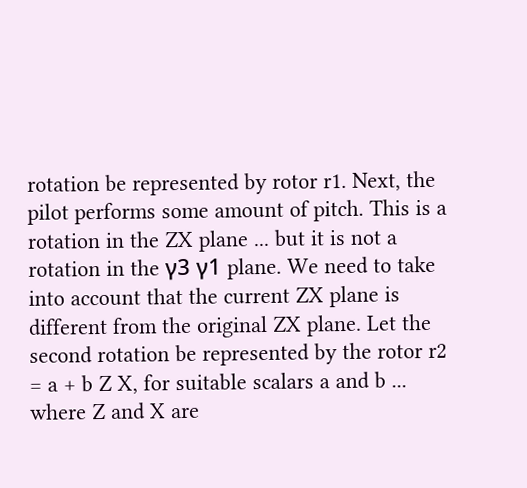rotation be represented by rotor r1. Next, the pilot performs some amount of pitch. This is a rotation in the ZX plane ... but it is not a rotation in the γ3 γ1 plane. We need to take into account that the current ZX plane is different from the original ZX plane. Let the second rotation be represented by the rotor r2 = a + b Z X, for suitable scalars a and b ... where Z and X are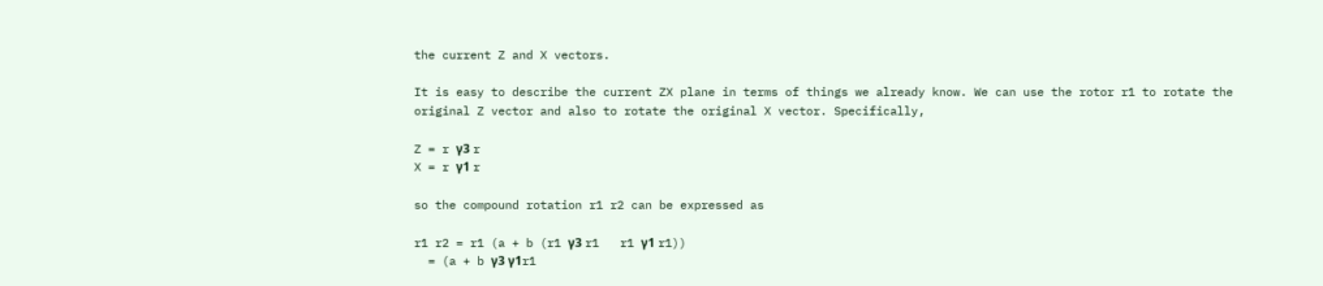the current Z and X vectors.

It is easy to describe the current ZX plane in terms of things we already know. We can use the rotor r1 to rotate the original Z vector and also to rotate the original X vector. Specifically,

Z = r γ3 r
X = r γ1 r

so the compound rotation r1 r2 can be expressed as

r1 r2 = r1 (a + b (r1 γ3 r1   r1 γ1 r1))
  = (a + b γ3 γ1r1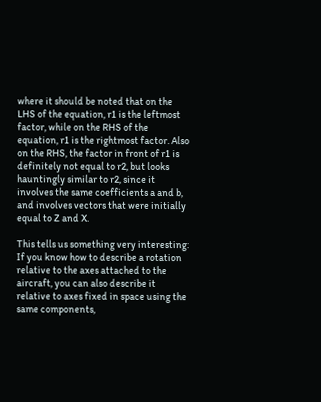where it should be noted that on the LHS of the equation, r1 is the leftmost factor, while on the RHS of the equation, r1 is the rightmost factor. Also on the RHS, the factor in front of r1 is definitely not equal to r2, but looks hauntingly similar to r2, since it involves the same coefficients a and b, and involves vectors that were initially equal to Z and X.

This tells us something very interesting: If you know how to describe a rotation relative to the axes attached to the aircraft, you can also describe it relative to axes fixed in space using the same components,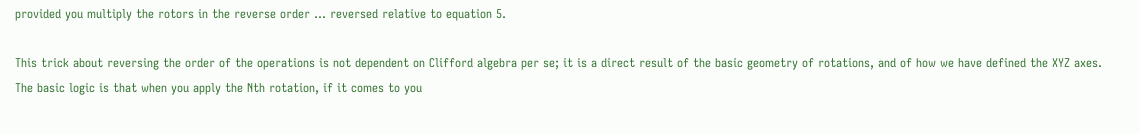provided you multiply the rotors in the reverse order ... reversed relative to equation 5.

This trick about reversing the order of the operations is not dependent on Clifford algebra per se; it is a direct result of the basic geometry of rotations, and of how we have defined the XYZ axes. The basic logic is that when you apply the Nth rotation, if it comes to you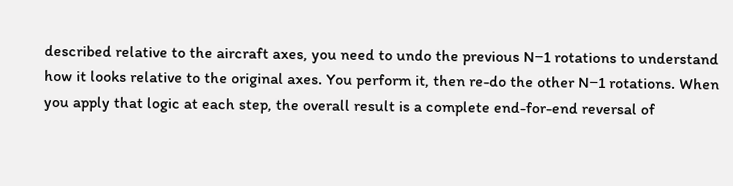described relative to the aircraft axes, you need to undo the previous N−1 rotations to understand how it looks relative to the original axes. You perform it, then re-do the other N−1 rotations. When you apply that logic at each step, the overall result is a complete end-for-end reversal of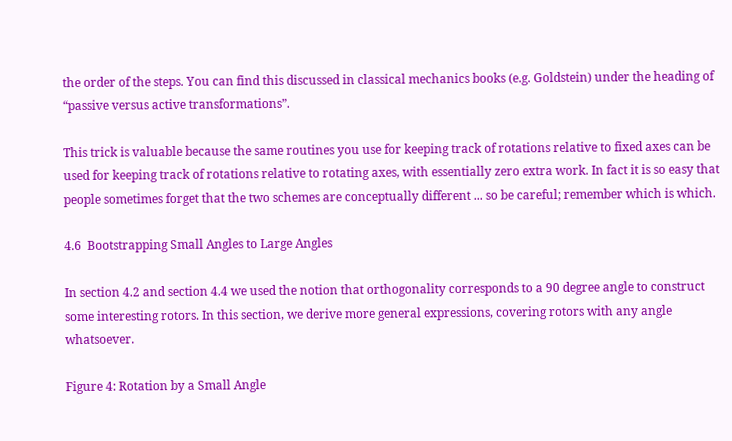the order of the steps. You can find this discussed in classical mechanics books (e.g. Goldstein) under the heading of “passive versus active transformations”.

This trick is valuable because the same routines you use for keeping track of rotations relative to fixed axes can be used for keeping track of rotations relative to rotating axes, with essentially zero extra work. In fact it is so easy that people sometimes forget that the two schemes are conceptually different ... so be careful; remember which is which.

4.6  Bootstrapping Small Angles to Large Angles

In section 4.2 and section 4.4 we used the notion that orthogonality corresponds to a 90 degree angle to construct some interesting rotors. In this section, we derive more general expressions, covering rotors with any angle whatsoever.

Figure 4: Rotation by a Small Angle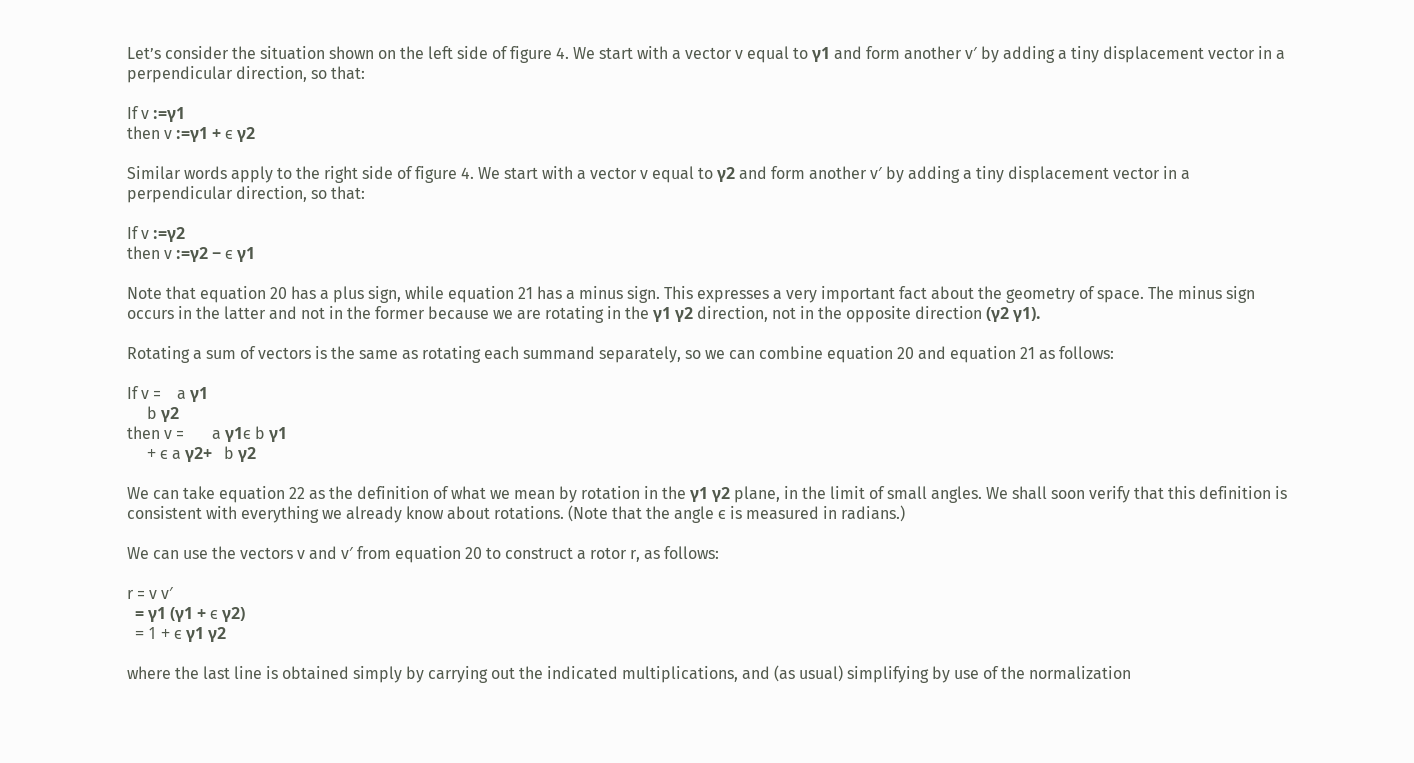Let’s consider the situation shown on the left side of figure 4. We start with a vector v equal to γ1 and form another v′ by adding a tiny displacement vector in a perpendicular direction, so that:

If v :=γ1
then v :=γ1 + є γ2

Similar words apply to the right side of figure 4. We start with a vector v equal to γ2 and form another v′ by adding a tiny displacement vector in a perpendicular direction, so that:

If v :=γ2
then v :=γ2 − є γ1

Note that equation 20 has a plus sign, while equation 21 has a minus sign. This expresses a very important fact about the geometry of space. The minus sign occurs in the latter and not in the former because we are rotating in the γ1 γ2 direction, not in the opposite direction (γ2 γ1).

Rotating a sum of vectors is the same as rotating each summand separately, so we can combine equation 20 and equation 21 as follows:

If v =    a γ1
     b γ2
then v =       a γ1є b γ1
     + є a γ2+   b γ2

We can take equation 22 as the definition of what we mean by rotation in the γ1 γ2 plane, in the limit of small angles. We shall soon verify that this definition is consistent with everything we already know about rotations. (Note that the angle є is measured in radians.)

We can use the vectors v and v′ from equation 20 to construct a rotor r, as follows:

r = v v′
  = γ1 (γ1 + є γ2)
  = 1 + є γ1 γ2

where the last line is obtained simply by carrying out the indicated multiplications, and (as usual) simplifying by use of the normalization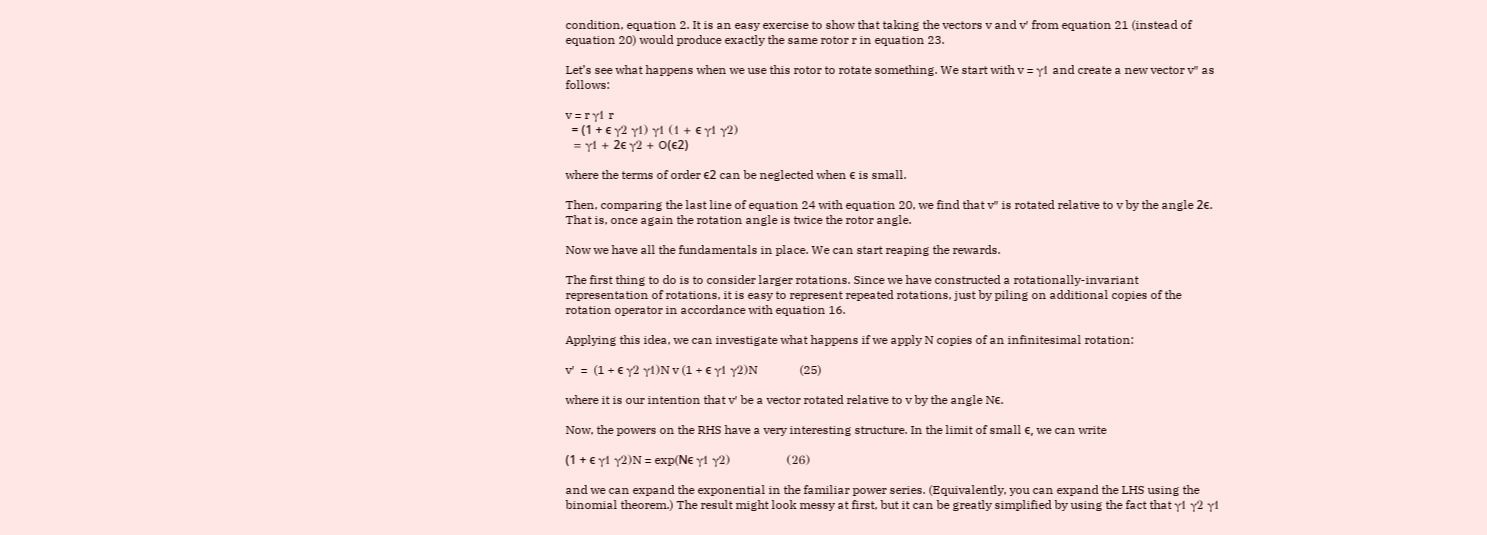condition, equation 2. It is an easy exercise to show that taking the vectors v and v′ from equation 21 (instead of equation 20) would produce exactly the same rotor r in equation 23.

Let’s see what happens when we use this rotor to rotate something. We start with v = γ1 and create a new vector v″ as follows:

v = r γ1 r
  = (1 + є γ2 γ1) γ1 (1 + є γ1 γ2)
  = γ1 + 2є γ2 + O(є2)

where the terms of order є2 can be neglected when є is small.

Then, comparing the last line of equation 24 with equation 20, we find that v″ is rotated relative to v by the angle 2є. That is, once again the rotation angle is twice the rotor angle.

Now we have all the fundamentals in place. We can start reaping the rewards.

The first thing to do is to consider larger rotations. Since we have constructed a rotationally-invariant representation of rotations, it is easy to represent repeated rotations, just by piling on additional copies of the rotation operator in accordance with equation 16.

Applying this idea, we can investigate what happens if we apply N copies of an infinitesimal rotation:

v′  =  (1 + є γ2 γ1)N v (1 + є γ1 γ2)N              (25)

where it is our intention that v′ be a vector rotated relative to v by the angle Nє.

Now, the powers on the RHS have a very interesting structure. In the limit of small є, we can write

(1 + є γ1 γ2)N = exp(Nє γ1 γ2)              (26)

and we can expand the exponential in the familiar power series. (Equivalently, you can expand the LHS using the binomial theorem.) The result might look messy at first, but it can be greatly simplified by using the fact that γ1 γ2 γ1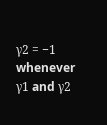γ2 = −1 whenever γ1 and γ2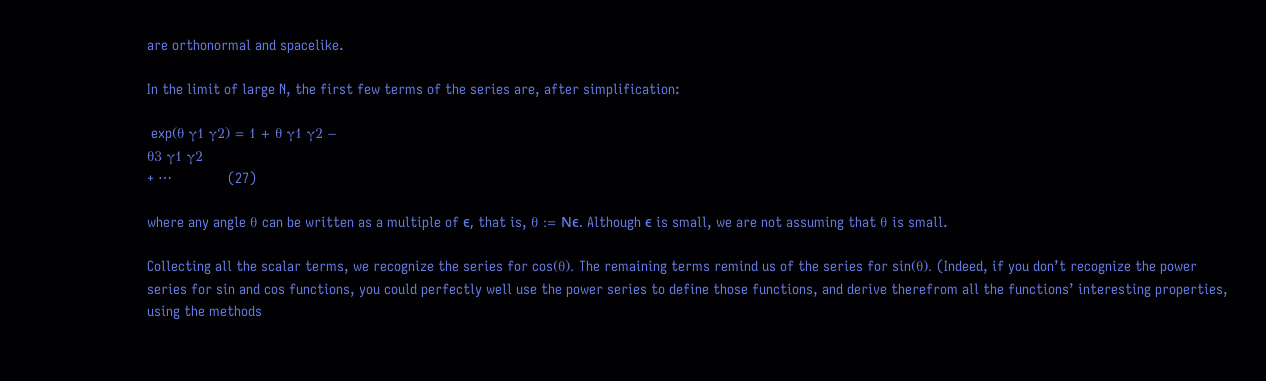are orthonormal and spacelike.

In the limit of large N, the first few terms of the series are, after simplification:

 exp(θ γ1 γ2) = 1 + θ γ1 γ2 −
θ3 γ1 γ2
+ ⋯              (27)

where any angle θ can be written as a multiple of є, that is, θ := Nє. Although є is small, we are not assuming that θ is small.

Collecting all the scalar terms, we recognize the series for cos(θ). The remaining terms remind us of the series for sin(θ). (Indeed, if you don’t recognize the power series for sin and cos functions, you could perfectly well use the power series to define those functions, and derive therefrom all the functions’ interesting properties, using the methods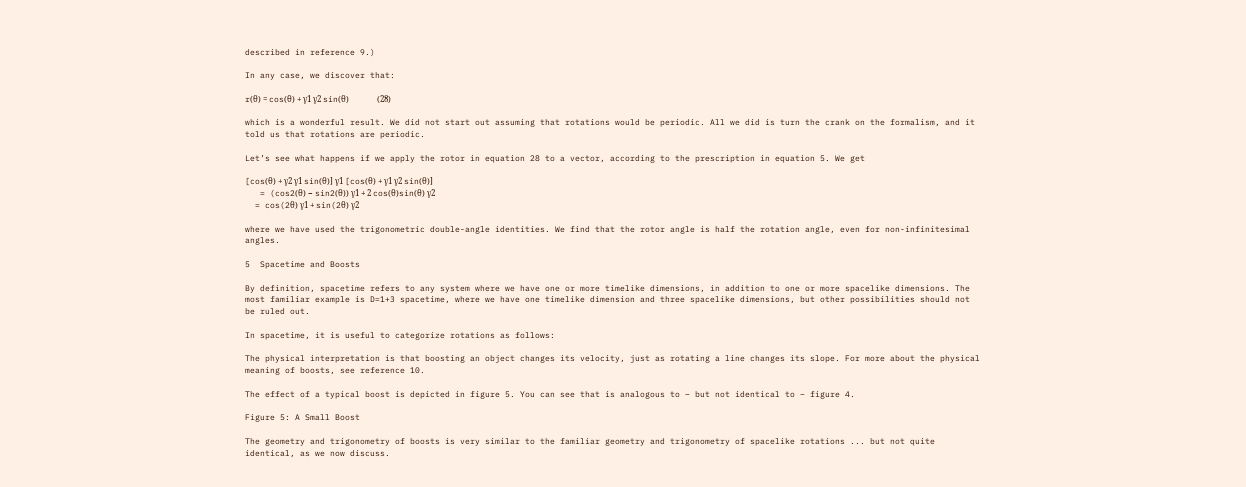described in reference 9.)

In any case, we discover that:

r(θ) = cos(θ) + γ1 γ2 sin(θ)              (28)

which is a wonderful result. We did not start out assuming that rotations would be periodic. All we did is turn the crank on the formalism, and it told us that rotations are periodic.

Let’s see what happens if we apply the rotor in equation 28 to a vector, according to the prescription in equation 5. We get

[cos(θ) + γ2 γ1 sin(θ)] γ1 [cos(θ) + γ1 γ2 sin(θ)]
   = (cos2(θ) − sin2(θ)) γ1 + 2 cos(θ)sin(θ) γ2
  = cos(2θ) γ1 + sin(2θ) γ2

where we have used the trigonometric double-angle identities. We find that the rotor angle is half the rotation angle, even for non-infinitesimal angles.

5  Spacetime and Boosts

By definition, spacetime refers to any system where we have one or more timelike dimensions, in addition to one or more spacelike dimensions. The most familiar example is D=1+3 spacetime, where we have one timelike dimension and three spacelike dimensions, but other possibilities should not be ruled out.

In spacetime, it is useful to categorize rotations as follows:

The physical interpretation is that boosting an object changes its velocity, just as rotating a line changes its slope. For more about the physical meaning of boosts, see reference 10.

The effect of a typical boost is depicted in figure 5. You can see that is analogous to – but not identical to – figure 4.

Figure 5: A Small Boost

The geometry and trigonometry of boosts is very similar to the familiar geometry and trigonometry of spacelike rotations ... but not quite identical, as we now discuss.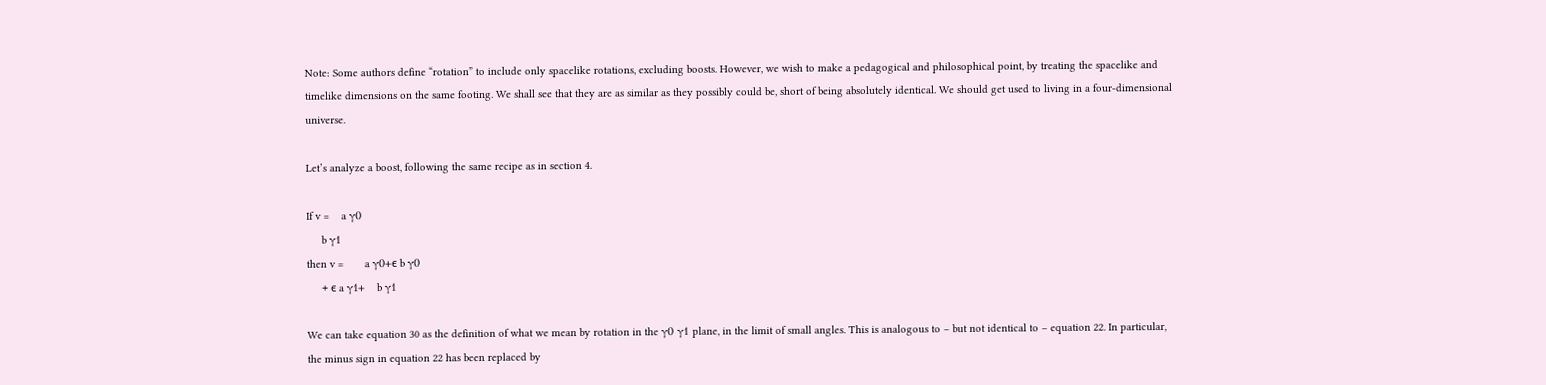Note: Some authors define “rotation” to include only spacelike rotations, excluding boosts. However, we wish to make a pedagogical and philosophical point, by treating the spacelike and timelike dimensions on the same footing. We shall see that they are as similar as they possibly could be, short of being absolutely identical. We should get used to living in a four-dimensional universe.

Let’s analyze a boost, following the same recipe as in section 4.

If v =    a γ0
     b γ1
then v =       a γ0+є b γ0
     + є a γ1+   b γ1

We can take equation 30 as the definition of what we mean by rotation in the γ0 γ1 plane, in the limit of small angles. This is analogous to – but not identical to – equation 22. In particular, the minus sign in equation 22 has been replaced by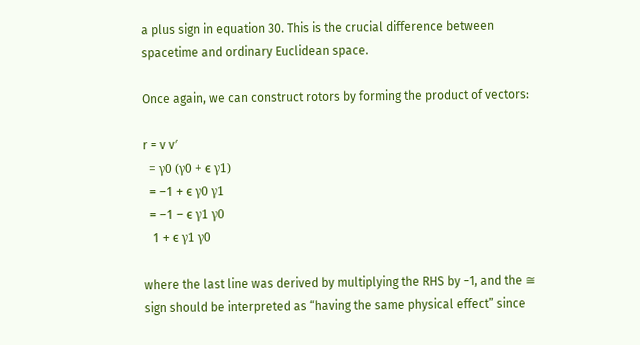a plus sign in equation 30. This is the crucial difference between spacetime and ordinary Euclidean space.

Once again, we can construct rotors by forming the product of vectors:

r = v v′
  = γ0 (γ0 + є γ1)
  = −1 + є γ0 γ1
  = −1 − є γ1 γ0
   1 + є γ1 γ0

where the last line was derived by multiplying the RHS by −1, and the ≅ sign should be interpreted as “having the same physical effect” since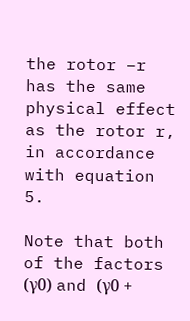the rotor −r has the same physical effect as the rotor r, in accordance with equation 5.

Note that both of the factors (γ0) and (γ0 +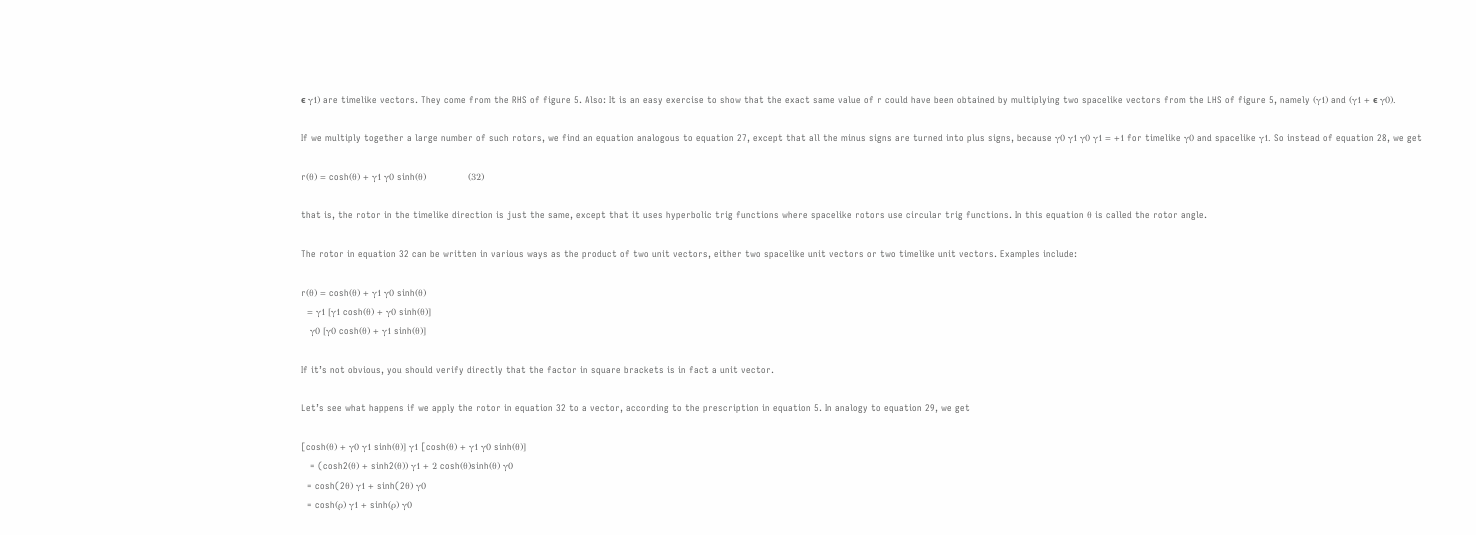є γ1) are timelike vectors. They come from the RHS of figure 5. Also: It is an easy exercise to show that the exact same value of r could have been obtained by multiplying two spacelike vectors from the LHS of figure 5, namely (γ1) and (γ1 + є γ0).

If we multiply together a large number of such rotors, we find an equation analogous to equation 27, except that all the minus signs are turned into plus signs, because γ0 γ1 γ0 γ1 = +1 for timelike γ0 and spacelike γ1. So instead of equation 28, we get

r(θ) = cosh(θ) + γ1 γ0 sinh(θ)              (32)

that is, the rotor in the timelike direction is just the same, except that it uses hyperbolic trig functions where spacelike rotors use circular trig functions. In this equation θ is called the rotor angle.

The rotor in equation 32 can be written in various ways as the product of two unit vectors, either two spacelike unit vectors or two timelike unit vectors. Examples include:

r(θ) = cosh(θ) + γ1 γ0 sinh(θ)
  = γ1 [γ1 cosh(θ) + γ0 sinh(θ)]
   γ0 [γ0 cosh(θ) + γ1 sinh(θ)]

If it’s not obvious, you should verify directly that the factor in square brackets is in fact a unit vector.

Let’s see what happens if we apply the rotor in equation 32 to a vector, according to the prescription in equation 5. In analogy to equation 29, we get

[cosh(θ) + γ0 γ1 sinh(θ)] γ1 [cosh(θ) + γ1 γ0 sinh(θ)]
   = (cosh2(θ) + sinh2(θ)) γ1 + 2 cosh(θ)sinh(θ) γ0
  = cosh(2θ) γ1 + sinh(2θ) γ0
  = cosh(ρ) γ1 + sinh(ρ) γ0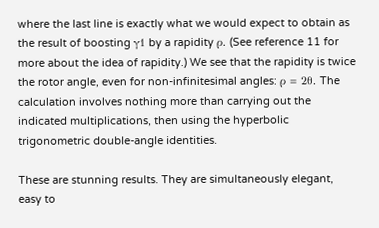where the last line is exactly what we would expect to obtain as the result of boosting γ1 by a rapidity ρ. (See reference 11 for more about the idea of rapidity.) We see that the rapidity is twice the rotor angle, even for non-infinitesimal angles: ρ = 2θ. The calculation involves nothing more than carrying out the indicated multiplications, then using the hyperbolic trigonometric double-angle identities.

These are stunning results. They are simultaneously elegant, easy to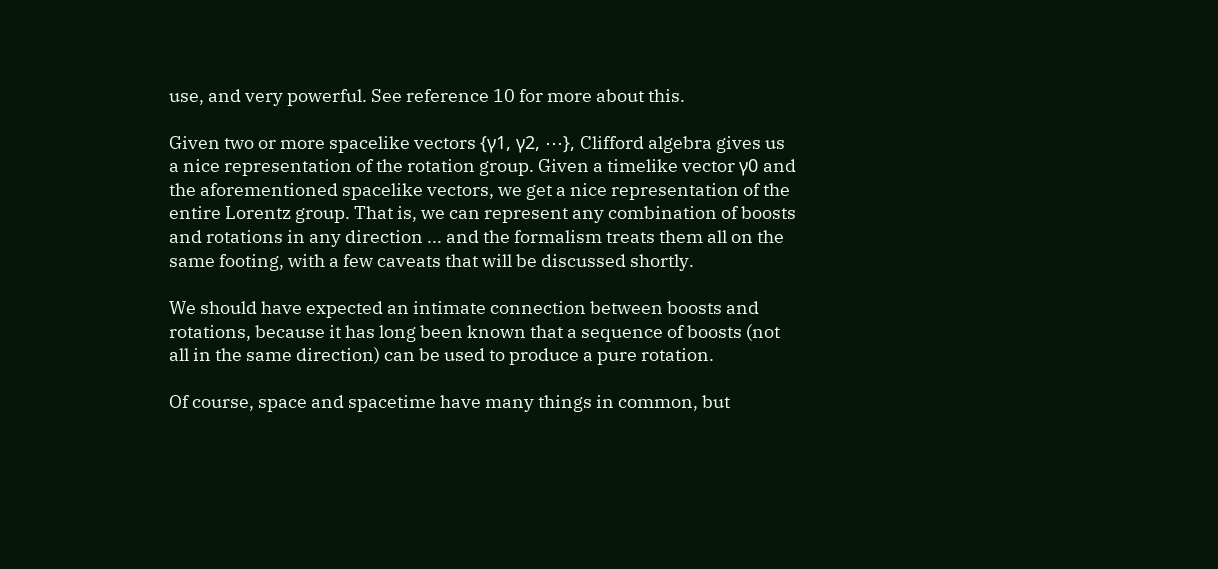use, and very powerful. See reference 10 for more about this.

Given two or more spacelike vectors {γ1, γ2, ⋯}, Clifford algebra gives us a nice representation of the rotation group. Given a timelike vector γ0 and the aforementioned spacelike vectors, we get a nice representation of the entire Lorentz group. That is, we can represent any combination of boosts and rotations in any direction ... and the formalism treats them all on the same footing, with a few caveats that will be discussed shortly.

We should have expected an intimate connection between boosts and rotations, because it has long been known that a sequence of boosts (not all in the same direction) can be used to produce a pure rotation.

Of course, space and spacetime have many things in common, but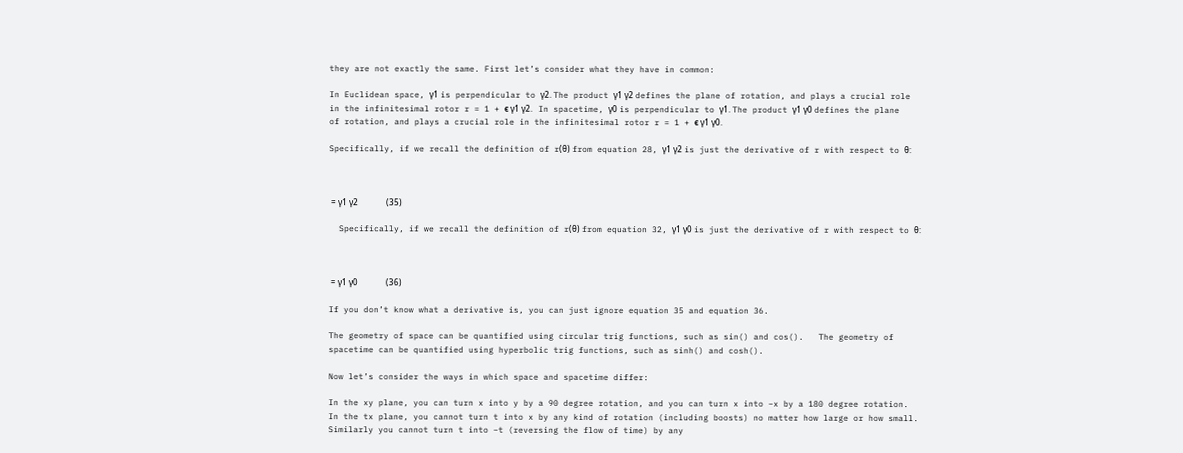they are not exactly the same. First let’s consider what they have in common:

In Euclidean space, γ1 is perpendicular to γ2. The product γ1 γ2 defines the plane of rotation, and plays a crucial role in the infinitesimal rotor r = 1 + є γ1 γ2.   In spacetime, γ0 is perpendicular to γ1. The product γ1 γ0 defines the plane of rotation, and plays a crucial role in the infinitesimal rotor r = 1 + є γ1 γ0.

Specifically, if we recall the definition of r(θ) from equation 28, γ1 γ2 is just the derivative of r with respect to θ:



 = γ1 γ2              (35)

  Specifically, if we recall the definition of r(θ) from equation 32, γ1 γ0 is just the derivative of r with respect to θ:



 = γ1 γ0              (36)

If you don’t know what a derivative is, you can just ignore equation 35 and equation 36.

The geometry of space can be quantified using circular trig functions, such as sin() and cos().   The geometry of spacetime can be quantified using hyperbolic trig functions, such as sinh() and cosh().

Now let’s consider the ways in which space and spacetime differ:

In the xy plane, you can turn x into y by a 90 degree rotation, and you can turn x into −x by a 180 degree rotation.   In the tx plane, you cannot turn t into x by any kind of rotation (including boosts) no matter how large or how small. Similarly you cannot turn t into −t (reversing the flow of time) by any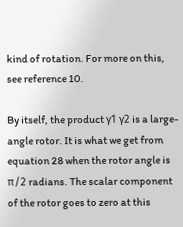kind of rotation. For more on this, see reference 10.

By itself, the product γ1 γ2 is a large-angle rotor. It is what we get from equation 28 when the rotor angle is π/2 radians. The scalar component of the rotor goes to zero at this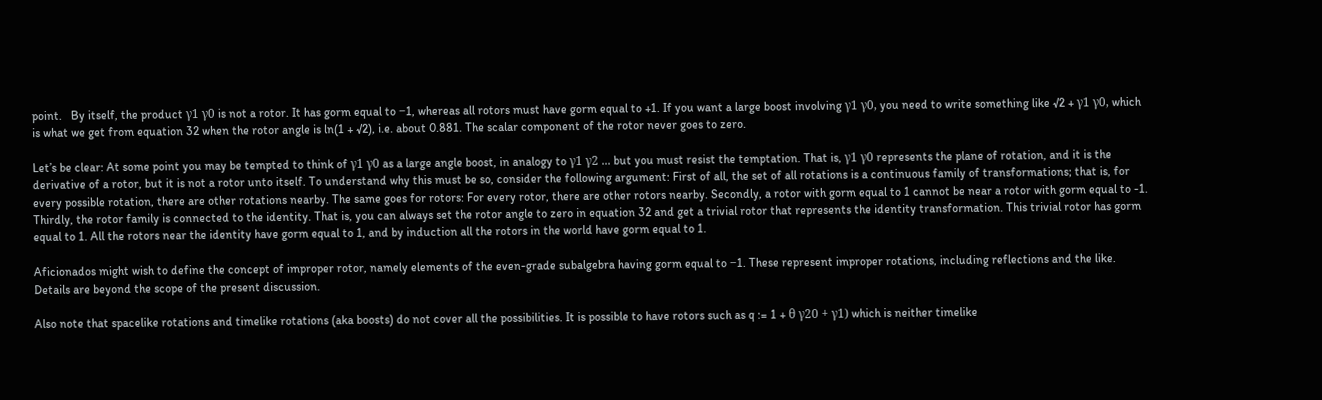point.   By itself, the product γ1 γ0 is not a rotor. It has gorm equal to −1, whereas all rotors must have gorm equal to +1. If you want a large boost involving γ1 γ0, you need to write something like √2 + γ1 γ0, which is what we get from equation 32 when the rotor angle is ln(1 + √2), i.e. about 0.881. The scalar component of the rotor never goes to zero.

Let’s be clear: At some point you may be tempted to think of γ1 γ0 as a large angle boost, in analogy to γ1 γ2 ... but you must resist the temptation. That is, γ1 γ0 represents the plane of rotation, and it is the derivative of a rotor, but it is not a rotor unto itself. To understand why this must be so, consider the following argument: First of all, the set of all rotations is a continuous family of transformations; that is, for every possible rotation, there are other rotations nearby. The same goes for rotors: For every rotor, there are other rotors nearby. Secondly, a rotor with gorm equal to 1 cannot be near a rotor with gorm equal to -1. Thirdly, the rotor family is connected to the identity. That is, you can always set the rotor angle to zero in equation 32 and get a trivial rotor that represents the identity transformation. This trivial rotor has gorm equal to 1. All the rotors near the identity have gorm equal to 1, and by induction all the rotors in the world have gorm equal to 1.

Aficionados might wish to define the concept of improper rotor, namely elements of the even-grade subalgebra having gorm equal to −1. These represent improper rotations, including reflections and the like. Details are beyond the scope of the present discussion.

Also note that spacelike rotations and timelike rotations (aka boosts) do not cover all the possibilities. It is possible to have rotors such as q := 1 + θ γ20 + γ1) which is neither timelike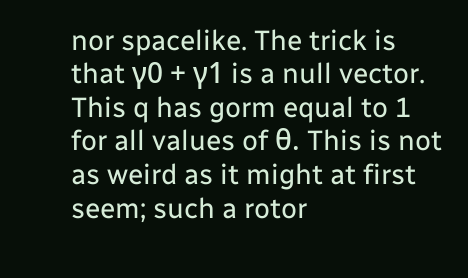nor spacelike. The trick is that γ0 + γ1 is a null vector. This q has gorm equal to 1 for all values of θ. This is not as weird as it might at first seem; such a rotor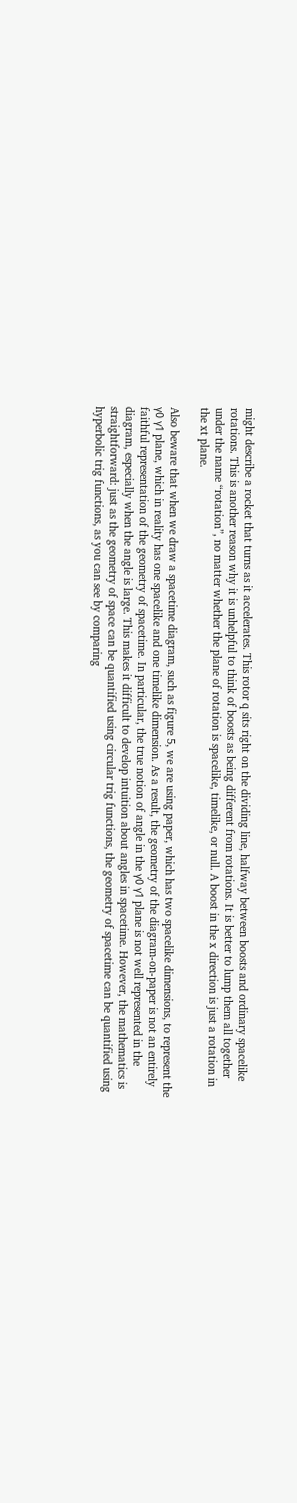might describe a rocket that turns as it accelerates. This rotor q sits right on the dividing line, halfway between boosts and ordinary spacelike rotations. This is another reason why it is unhelpful to think of boosts as being different from rotations. It is better to lump them all together under the name “rotation”, no matter whether the plane of rotation is spacelike, timelike, or null. A boost in the x direction is just a rotation in the xt plane.

Also beware that when we draw a spacetime diagram, such as figure 5, we are using paper, which has two spacelike dimensions, to represent the γ0 γ1 plane, which in reality has one spacelike and one timelike dimension. As a result, the geometry of the diagram-on-paper is not an entirely faithful representation of the geometry of spacetime. In particular, the true notion of angle in the γ0 γ1 plane is not well represented in the diagram, especially when the angle is large. This makes it difficult to develop intuition about angles in spacetime. However, the mathematics is straightforward: just as the geometry of space can be quantified using circular trig functions, the geometry of spacetime can be quantified using hyperbolic trig functions, as you can see by comparing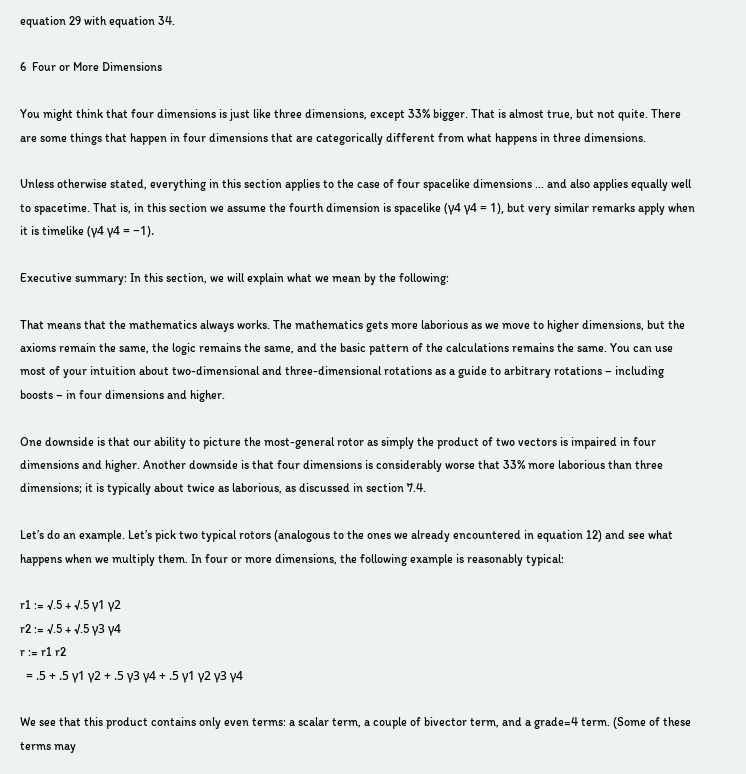equation 29 with equation 34.

6  Four or More Dimensions

You might think that four dimensions is just like three dimensions, except 33% bigger. That is almost true, but not quite. There are some things that happen in four dimensions that are categorically different from what happens in three dimensions.

Unless otherwise stated, everything in this section applies to the case of four spacelike dimensions ... and also applies equally well to spacetime. That is, in this section we assume the fourth dimension is spacelike (γ4 γ4 = 1), but very similar remarks apply when it is timelike (γ4 γ4 = −1).

Executive summary: In this section, we will explain what we mean by the following:

That means that the mathematics always works. The mathematics gets more laborious as we move to higher dimensions, but the axioms remain the same, the logic remains the same, and the basic pattern of the calculations remains the same. You can use most of your intuition about two-dimensional and three-dimensional rotations as a guide to arbitrary rotations – including boosts – in four dimensions and higher.

One downside is that our ability to picture the most-general rotor as simply the product of two vectors is impaired in four dimensions and higher. Another downside is that four dimensions is considerably worse that 33% more laborious than three dimensions; it is typically about twice as laborious, as discussed in section 7.4.

Let’s do an example. Let’s pick two typical rotors (analogous to the ones we already encountered in equation 12) and see what happens when we multiply them. In four or more dimensions, the following example is reasonably typical:

r1 := √.5 + √.5 γ1 γ2
r2 := √.5 + √.5 γ3 γ4
r := r1 r2
  = .5 + .5 γ1 γ2 + .5 γ3 γ4 + .5 γ1 γ2 γ3 γ4

We see that this product contains only even terms: a scalar term, a couple of bivector term, and a grade=4 term. (Some of these terms may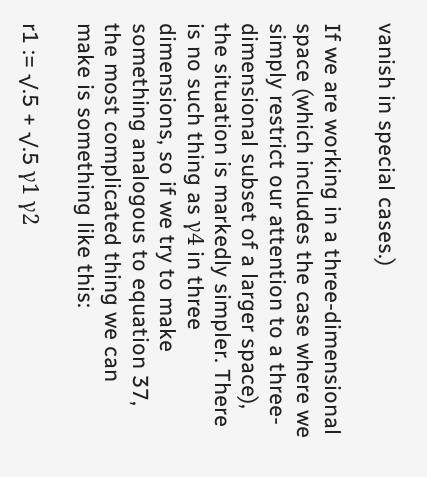vanish in special cases.)

If we are working in a three-dimensional space (which includes the case where we simply restrict our attention to a three-dimensional subset of a larger space), the situation is markedly simpler. There is no such thing as γ4 in three dimensions, so if we try to make something analogous to equation 37, the most complicated thing we can make is something like this:

r1 := √.5 + √.5 γ1 γ2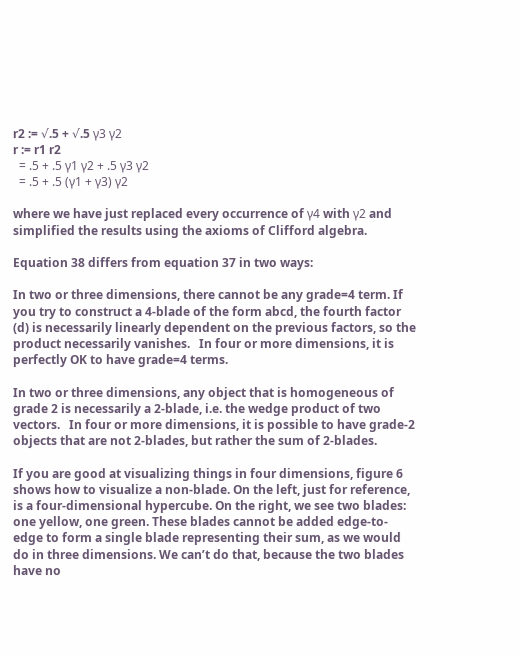r2 := √.5 + √.5 γ3 γ2
r := r1 r2
  = .5 + .5 γ1 γ2 + .5 γ3 γ2
  = .5 + .5 (γ1 + γ3) γ2

where we have just replaced every occurrence of γ4 with γ2 and simplified the results using the axioms of Clifford algebra.

Equation 38 differs from equation 37 in two ways:

In two or three dimensions, there cannot be any grade=4 term. If you try to construct a 4-blade of the form abcd, the fourth factor (d) is necessarily linearly dependent on the previous factors, so the product necessarily vanishes.   In four or more dimensions, it is perfectly OK to have grade=4 terms.

In two or three dimensions, any object that is homogeneous of grade 2 is necessarily a 2-blade, i.e. the wedge product of two vectors.   In four or more dimensions, it is possible to have grade-2 objects that are not 2-blades, but rather the sum of 2-blades.

If you are good at visualizing things in four dimensions, figure 6 shows how to visualize a non-blade. On the left, just for reference, is a four-dimensional hypercube. On the right, we see two blades: one yellow, one green. These blades cannot be added edge-to-edge to form a single blade representing their sum, as we would do in three dimensions. We can’t do that, because the two blades have no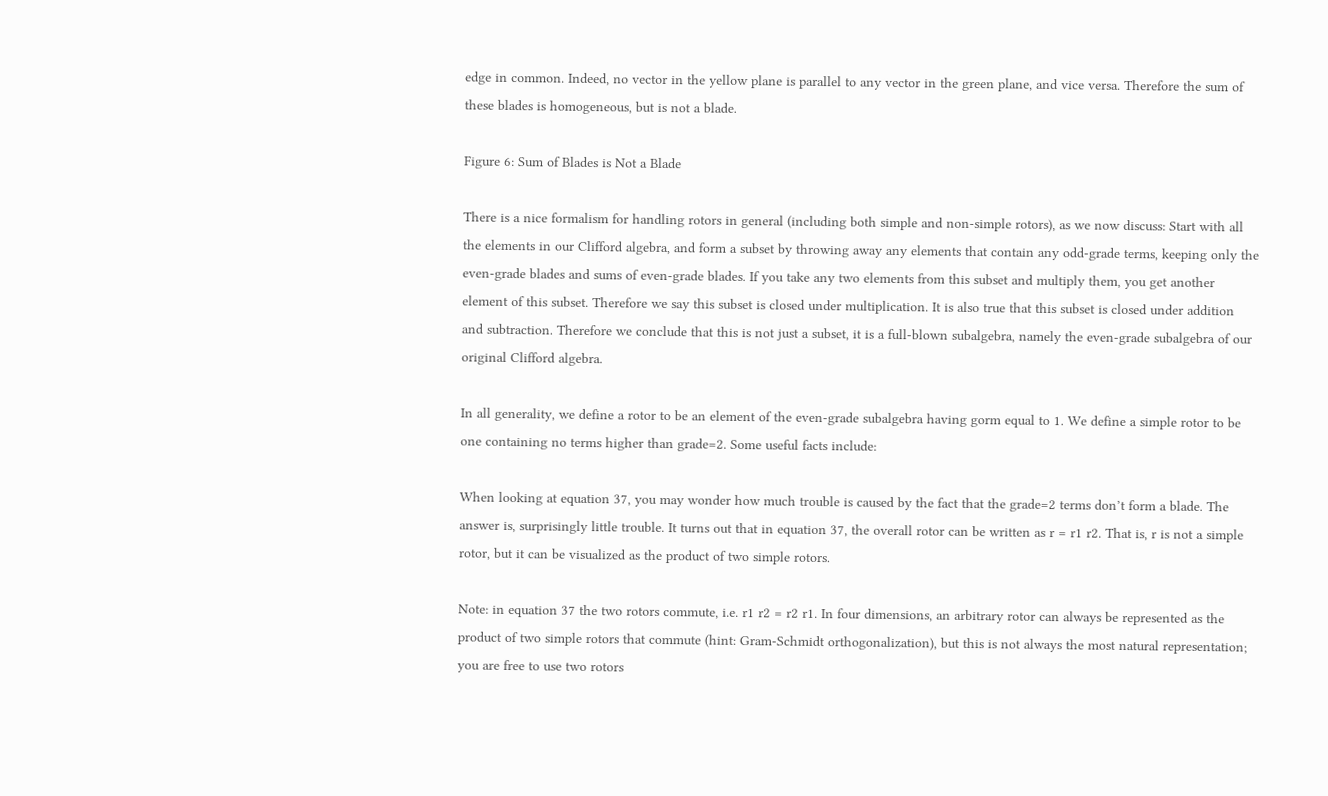edge in common. Indeed, no vector in the yellow plane is parallel to any vector in the green plane, and vice versa. Therefore the sum of these blades is homogeneous, but is not a blade.

Figure 6: Sum of Blades is Not a Blade

There is a nice formalism for handling rotors in general (including both simple and non-simple rotors), as we now discuss: Start with all the elements in our Clifford algebra, and form a subset by throwing away any elements that contain any odd-grade terms, keeping only the even-grade blades and sums of even-grade blades. If you take any two elements from this subset and multiply them, you get another element of this subset. Therefore we say this subset is closed under multiplication. It is also true that this subset is closed under addition and subtraction. Therefore we conclude that this is not just a subset, it is a full-blown subalgebra, namely the even-grade subalgebra of our original Clifford algebra.

In all generality, we define a rotor to be an element of the even-grade subalgebra having gorm equal to 1. We define a simple rotor to be one containing no terms higher than grade=2. Some useful facts include:

When looking at equation 37, you may wonder how much trouble is caused by the fact that the grade=2 terms don’t form a blade. The answer is, surprisingly little trouble. It turns out that in equation 37, the overall rotor can be written as r = r1 r2. That is, r is not a simple rotor, but it can be visualized as the product of two simple rotors.

Note: in equation 37 the two rotors commute, i.e. r1 r2 = r2 r1. In four dimensions, an arbitrary rotor can always be represented as the product of two simple rotors that commute (hint: Gram-Schmidt orthogonalization), but this is not always the most natural representation; you are free to use two rotors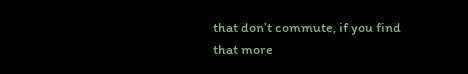that don’t commute, if you find that more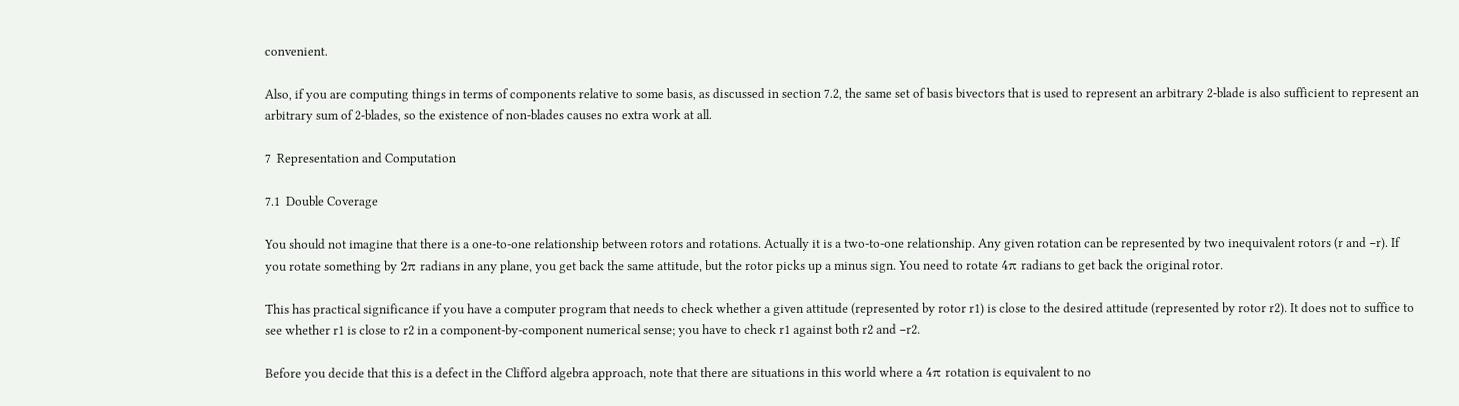convenient.

Also, if you are computing things in terms of components relative to some basis, as discussed in section 7.2, the same set of basis bivectors that is used to represent an arbitrary 2-blade is also sufficient to represent an arbitrary sum of 2-blades, so the existence of non-blades causes no extra work at all.

7  Representation and Computation

7.1  Double Coverage

You should not imagine that there is a one-to-one relationship between rotors and rotations. Actually it is a two-to-one relationship. Any given rotation can be represented by two inequivalent rotors (r and −r). If you rotate something by 2π radians in any plane, you get back the same attitude, but the rotor picks up a minus sign. You need to rotate 4π radians to get back the original rotor.

This has practical significance if you have a computer program that needs to check whether a given attitude (represented by rotor r1) is close to the desired attitude (represented by rotor r2). It does not to suffice to see whether r1 is close to r2 in a component-by-component numerical sense; you have to check r1 against both r2 and −r2.

Before you decide that this is a defect in the Clifford algebra approach, note that there are situations in this world where a 4π rotation is equivalent to no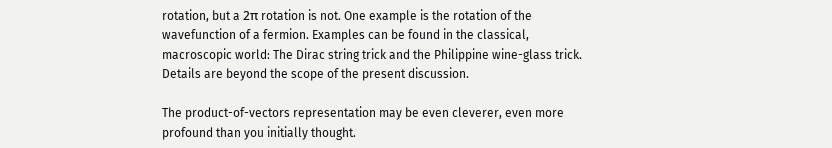rotation, but a 2π rotation is not. One example is the rotation of the wavefunction of a fermion. Examples can be found in the classical, macroscopic world: The Dirac string trick and the Philippine wine-glass trick. Details are beyond the scope of the present discussion.

The product-of-vectors representation may be even cleverer, even more profound than you initially thought.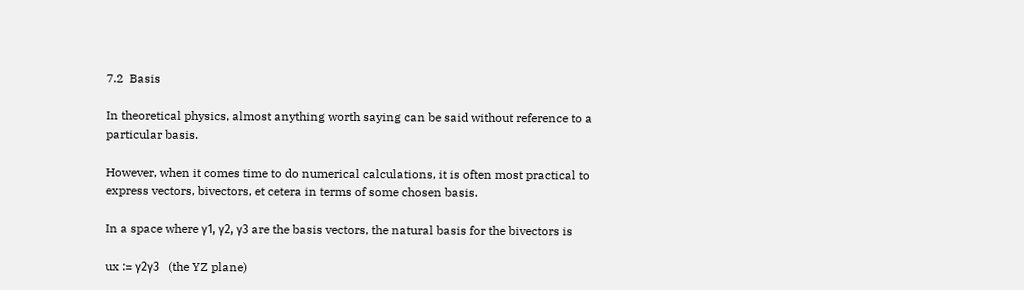7.2  Basis

In theoretical physics, almost anything worth saying can be said without reference to a particular basis.

However, when it comes time to do numerical calculations, it is often most practical to express vectors, bivectors, et cetera in terms of some chosen basis.

In a space where γ1, γ2, γ3 are the basis vectors, the natural basis for the bivectors is

ux := γ2γ3   (the YZ plane)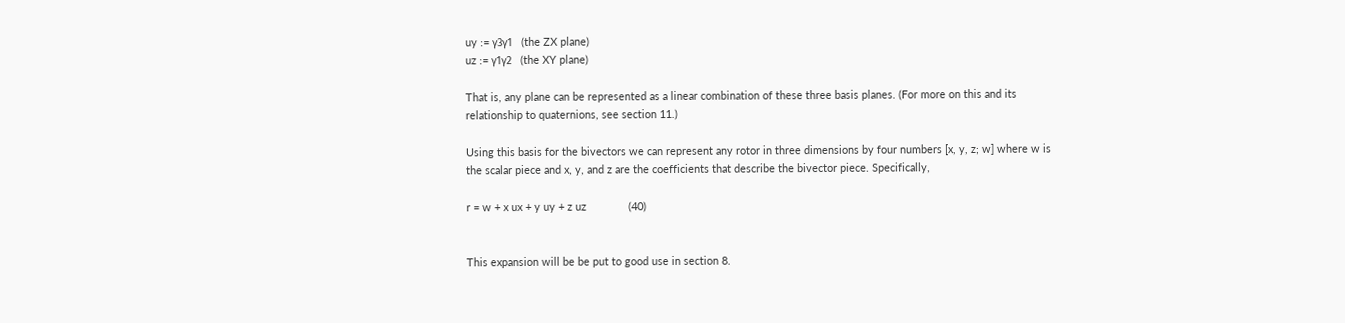uy := γ3γ1   (the ZX plane)
uz := γ1γ2   (the XY plane)

That is, any plane can be represented as a linear combination of these three basis planes. (For more on this and its relationship to quaternions, see section 11.)

Using this basis for the bivectors we can represent any rotor in three dimensions by four numbers [x, y, z; w] where w is the scalar piece and x, y, and z are the coefficients that describe the bivector piece. Specifically,

r = w + x ux + y uy + z uz              (40)


This expansion will be be put to good use in section 8.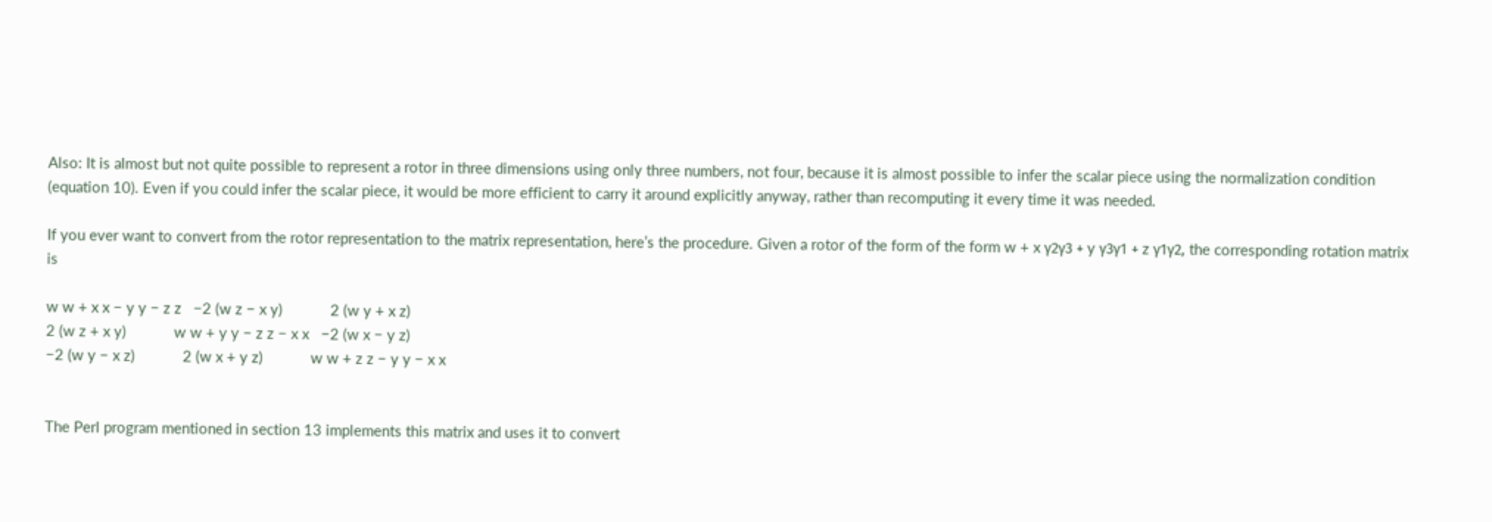Also: It is almost but not quite possible to represent a rotor in three dimensions using only three numbers, not four, because it is almost possible to infer the scalar piece using the normalization condition (equation 10). Even if you could infer the scalar piece, it would be more efficient to carry it around explicitly anyway, rather than recomputing it every time it was needed.

If you ever want to convert from the rotor representation to the matrix representation, here’s the procedure. Given a rotor of the form of the form w + x γ2γ3 + y γ3γ1 + z γ1γ2, the corresponding rotation matrix is

w w + x x − y y − z z   −2 (w z − x y)            2 (w y + x z)
2 (w z + x y)            w w + y y − z z − x x   −2 (w x − y z)
−2 (w y − x z)            2 (w x + y z)            w w + z z − y y − x x


The Perl program mentioned in section 13 implements this matrix and uses it to convert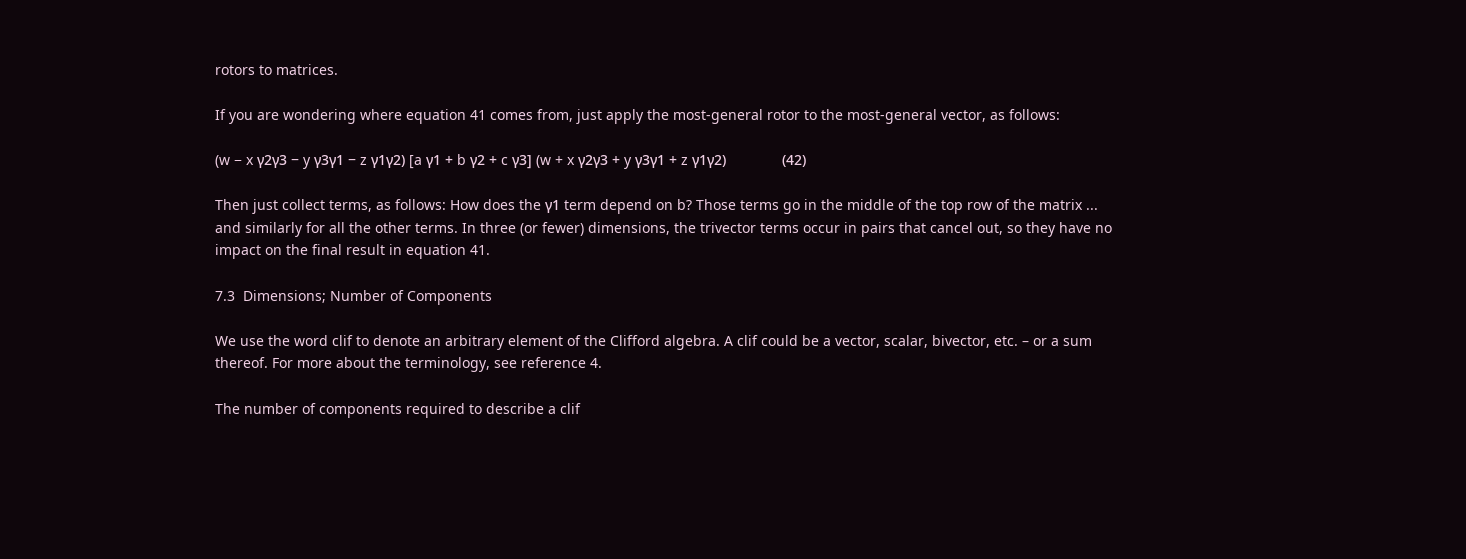rotors to matrices.

If you are wondering where equation 41 comes from, just apply the most-general rotor to the most-general vector, as follows:

(w − x γ2γ3 − y γ3γ1 − z γ1γ2) [a γ1 + b γ2 + c γ3] (w + x γ2γ3 + y γ3γ1 + z γ1γ2)              (42)

Then just collect terms, as follows: How does the γ1 term depend on b? Those terms go in the middle of the top row of the matrix ... and similarly for all the other terms. In three (or fewer) dimensions, the trivector terms occur in pairs that cancel out, so they have no impact on the final result in equation 41.

7.3  Dimensions; Number of Components

We use the word clif to denote an arbitrary element of the Clifford algebra. A clif could be a vector, scalar, bivector, etc. – or a sum thereof. For more about the terminology, see reference 4.

The number of components required to describe a clif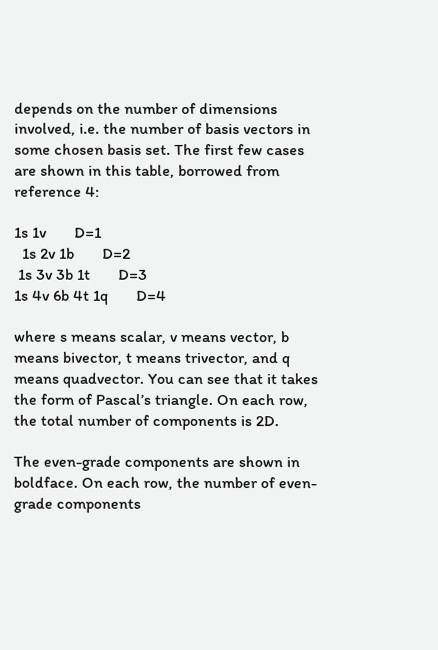depends on the number of dimensions involved, i.e. the number of basis vectors in some chosen basis set. The first few cases are shown in this table, borrowed from reference 4:

1s 1v       D=1
  1s 2v 1b       D=2
 1s 3v 3b 1t       D=3
1s 4v 6b 4t 1q       D=4

where s means scalar, v means vector, b means bivector, t means trivector, and q means quadvector. You can see that it takes the form of Pascal’s triangle. On each row, the total number of components is 2D.

The even-grade components are shown in boldface. On each row, the number of even-grade components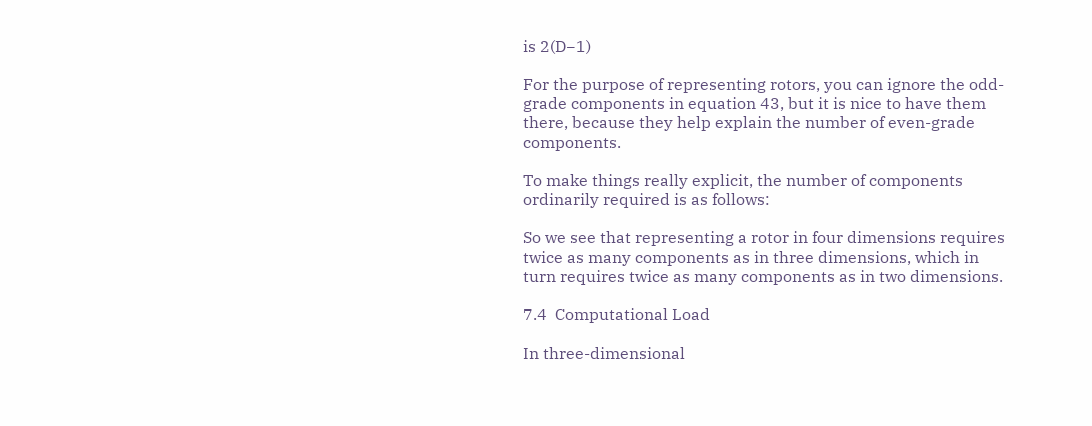is 2(D−1)

For the purpose of representing rotors, you can ignore the odd-grade components in equation 43, but it is nice to have them there, because they help explain the number of even-grade components.

To make things really explicit, the number of components ordinarily required is as follows:

So we see that representing a rotor in four dimensions requires twice as many components as in three dimensions, which in turn requires twice as many components as in two dimensions.

7.4  Computational Load

In three-dimensional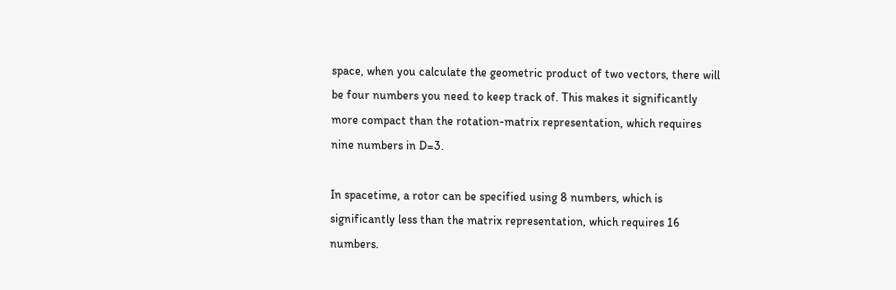space, when you calculate the geometric product of two vectors, there will be four numbers you need to keep track of. This makes it significantly more compact than the rotation-matrix representation, which requires nine numbers in D=3.

In spacetime, a rotor can be specified using 8 numbers, which is significantly less than the matrix representation, which requires 16 numbers.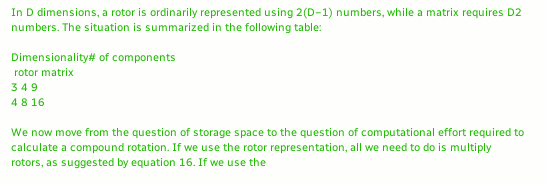In D dimensions, a rotor is ordinarily represented using 2(D−1) numbers, while a matrix requires D2 numbers. The situation is summarized in the following table:

Dimensionality# of components
 rotor matrix
3 4 9
4 8 16

We now move from the question of storage space to the question of computational effort required to calculate a compound rotation. If we use the rotor representation, all we need to do is multiply rotors, as suggested by equation 16. If we use the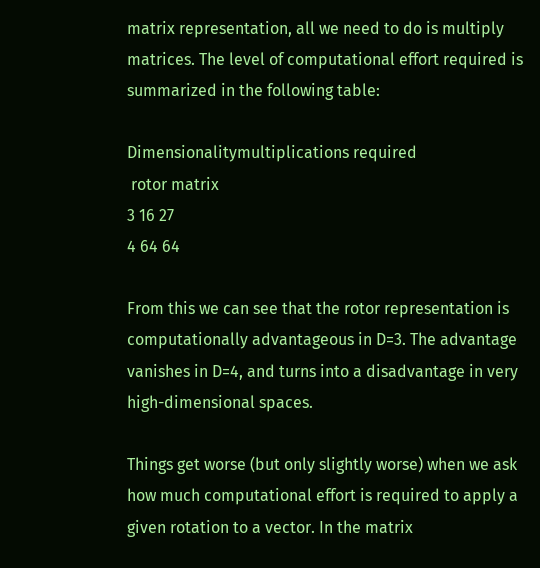matrix representation, all we need to do is multiply matrices. The level of computational effort required is summarized in the following table:

Dimensionalitymultiplications required
 rotor matrix
3 16 27
4 64 64

From this we can see that the rotor representation is computationally advantageous in D=3. The advantage vanishes in D=4, and turns into a disadvantage in very high-dimensional spaces.

Things get worse (but only slightly worse) when we ask how much computational effort is required to apply a given rotation to a vector. In the matrix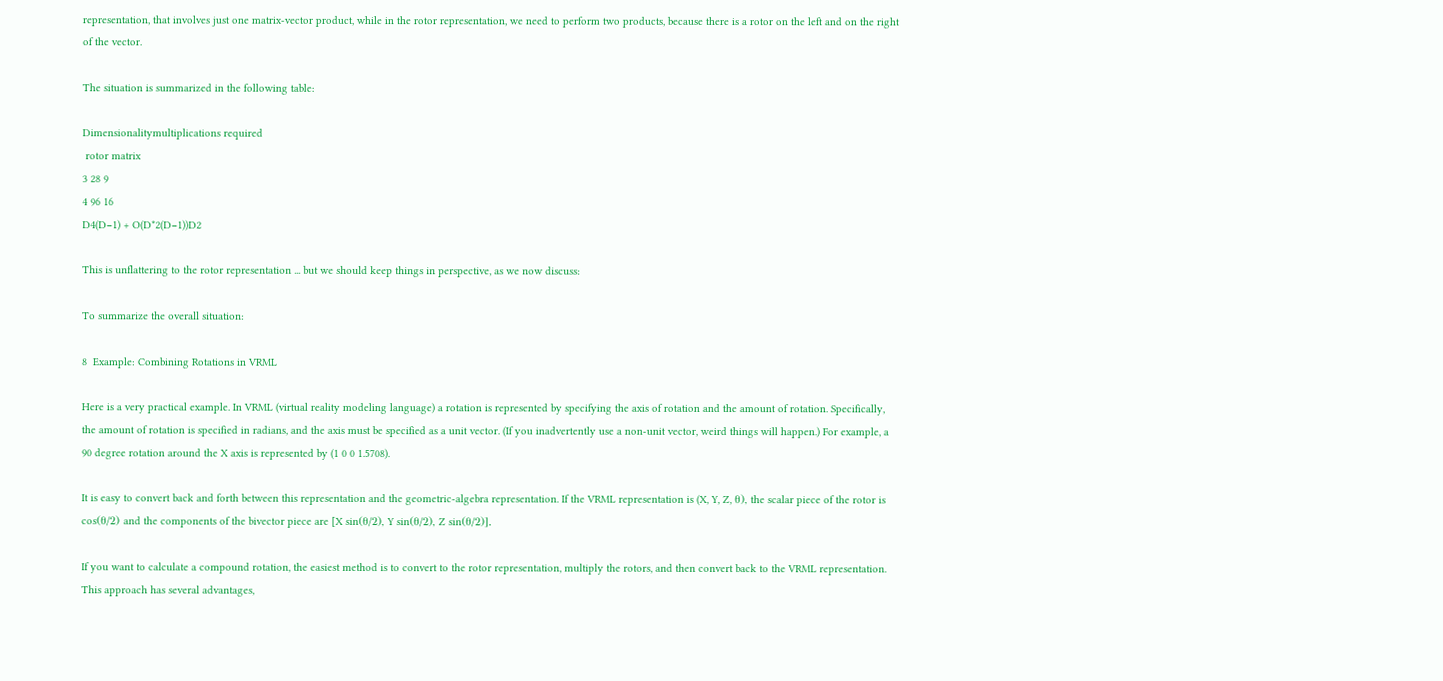representation, that involves just one matrix-vector product, while in the rotor representation, we need to perform two products, because there is a rotor on the left and on the right of the vector.

The situation is summarized in the following table:

Dimensionalitymultiplications required
 rotor matrix
3 28 9
4 96 16
D4(D−1) + O(D*2(D−1))D2

This is unflattering to the rotor representation ... but we should keep things in perspective, as we now discuss:

To summarize the overall situation:

8  Example: Combining Rotations in VRML

Here is a very practical example. In VRML (virtual reality modeling language) a rotation is represented by specifying the axis of rotation and the amount of rotation. Specifically, the amount of rotation is specified in radians, and the axis must be specified as a unit vector. (If you inadvertently use a non-unit vector, weird things will happen.) For example, a 90 degree rotation around the X axis is represented by (1 0 0 1.5708).

It is easy to convert back and forth between this representation and the geometric-algebra representation. If the VRML representation is (X, Y, Z, θ), the scalar piece of the rotor is cos(θ/2) and the components of the bivector piece are [X sin(θ/2), Y sin(θ/2), Z sin(θ/2)].

If you want to calculate a compound rotation, the easiest method is to convert to the rotor representation, multiply the rotors, and then convert back to the VRML representation. This approach has several advantages,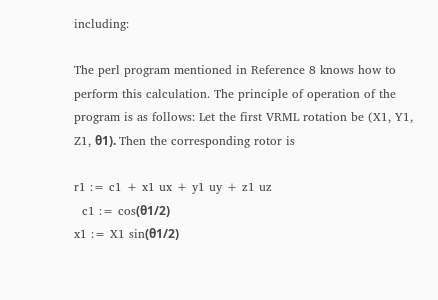including:

The perl program mentioned in Reference 8 knows how to perform this calculation. The principle of operation of the program is as follows: Let the first VRML rotation be (X1, Y1, Z1, θ1). Then the corresponding rotor is

r1 := c1 + x1 ux + y1 uy + z1 uz
  c1 := cos(θ1/2)
x1 := X1 sin(θ1/2)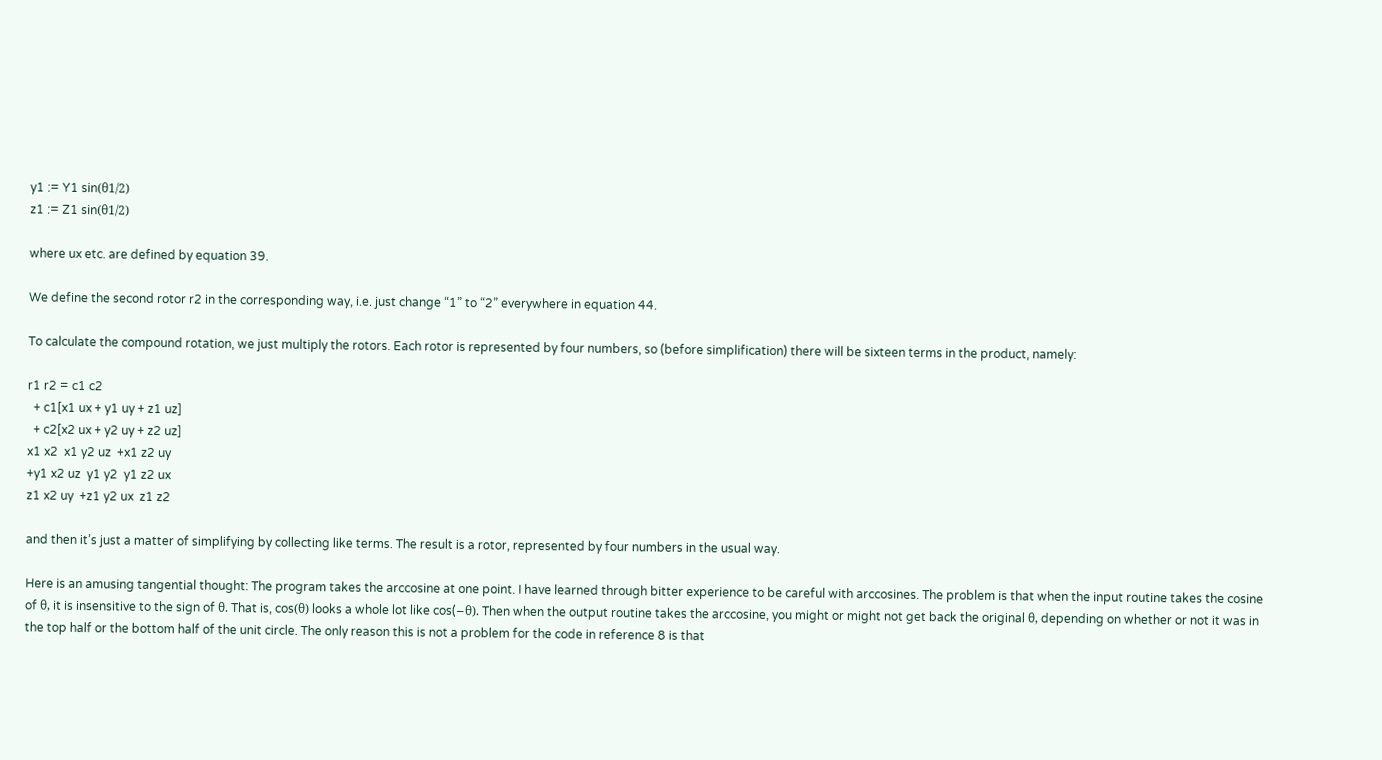y1 := Y1 sin(θ1/2)
z1 := Z1 sin(θ1/2)

where ux etc. are defined by equation 39.

We define the second rotor r2 in the corresponding way, i.e. just change “1” to “2” everywhere in equation 44.

To calculate the compound rotation, we just multiply the rotors. Each rotor is represented by four numbers, so (before simplification) there will be sixteen terms in the product, namely:

r1 r2 = c1 c2
  + c1[x1 ux + y1 uy + z1 uz]
  + c2[x2 ux + y2 uy + z2 uz]
x1 x2  x1 y2 uz  +x1 z2 uy
+y1 x2 uz  y1 y2  y1 z2 ux
z1 x2 uy  +z1 y2 ux  z1 z2

and then it’s just a matter of simplifying by collecting like terms. The result is a rotor, represented by four numbers in the usual way.

Here is an amusing tangential thought: The program takes the arccosine at one point. I have learned through bitter experience to be careful with arccosines. The problem is that when the input routine takes the cosine of θ, it is insensitive to the sign of θ. That is, cos(θ) looks a whole lot like cos(−θ). Then when the output routine takes the arccosine, you might or might not get back the original θ, depending on whether or not it was in the top half or the bottom half of the unit circle. The only reason this is not a problem for the code in reference 8 is that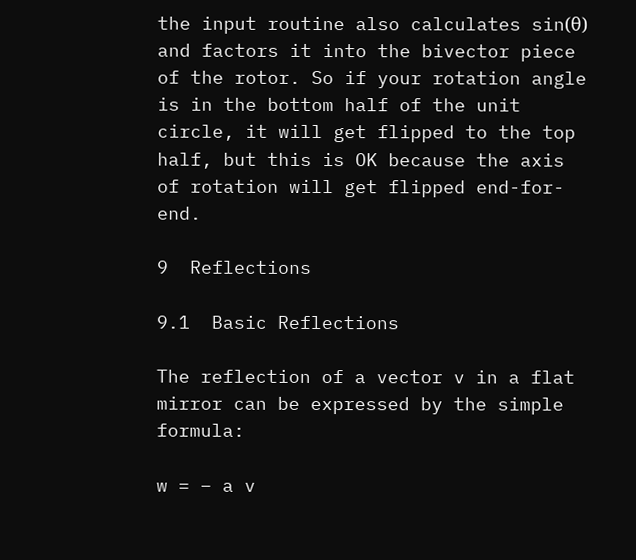the input routine also calculates sin(θ) and factors it into the bivector piece of the rotor. So if your rotation angle is in the bottom half of the unit circle, it will get flipped to the top half, but this is OK because the axis of rotation will get flipped end-for-end.

9  Reflections

9.1  Basic Reflections

The reflection of a vector v in a flat mirror can be expressed by the simple formula:

w = − a v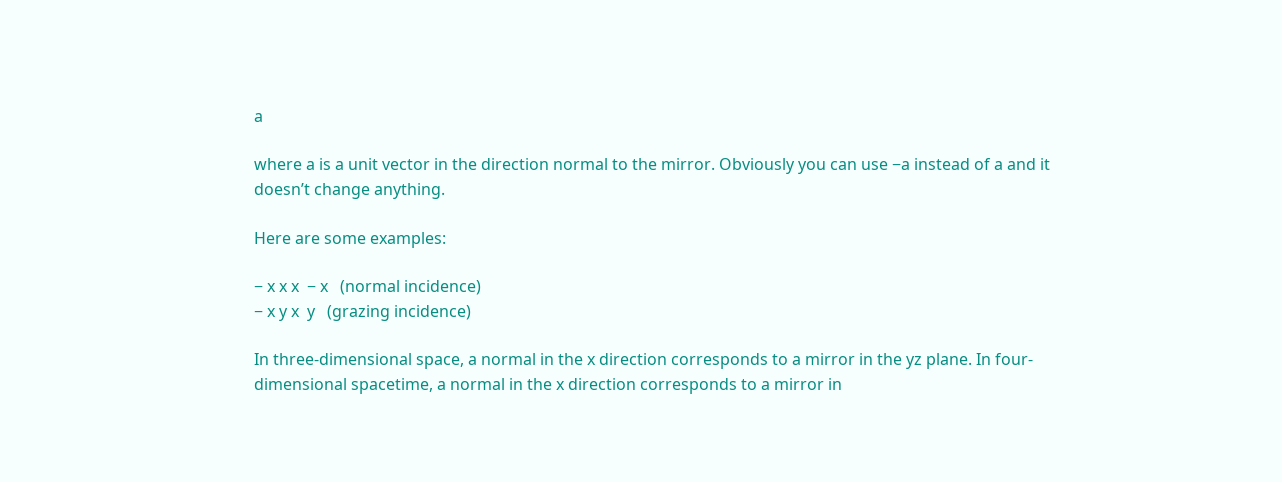a

where a is a unit vector in the direction normal to the mirror. Obviously you can use −a instead of a and it doesn’t change anything.

Here are some examples:

− x x x  − x   (normal incidence)
− x y x  y   (grazing incidence)

In three-dimensional space, a normal in the x direction corresponds to a mirror in the yz plane. In four-dimensional spacetime, a normal in the x direction corresponds to a mirror in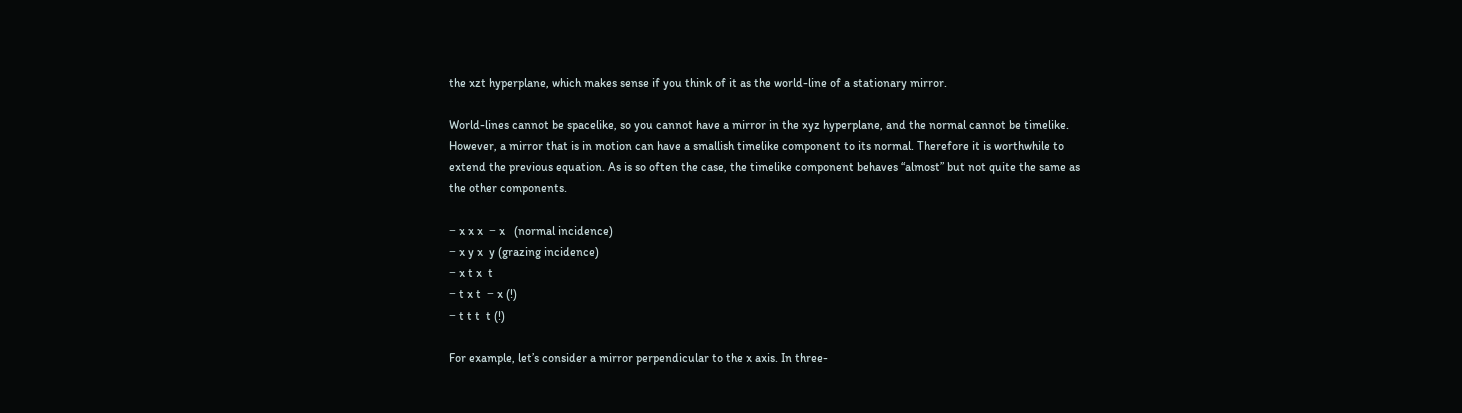the xzt hyperplane, which makes sense if you think of it as the world-line of a stationary mirror.

World-lines cannot be spacelike, so you cannot have a mirror in the xyz hyperplane, and the normal cannot be timelike. However, a mirror that is in motion can have a smallish timelike component to its normal. Therefore it is worthwhile to extend the previous equation. As is so often the case, the timelike component behaves “almost” but not quite the same as the other components.

− x x x  − x   (normal incidence)
− x y x  y (grazing incidence)
− x t x  t
− t x t  − x (!)
− t t t  t (!)

For example, let’s consider a mirror perpendicular to the x axis. In three-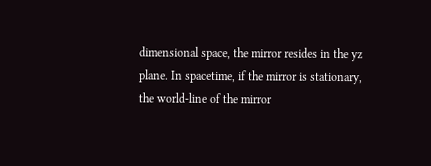dimensional space, the mirror resides in the yz plane. In spacetime, if the mirror is stationary, the world-line of the mirror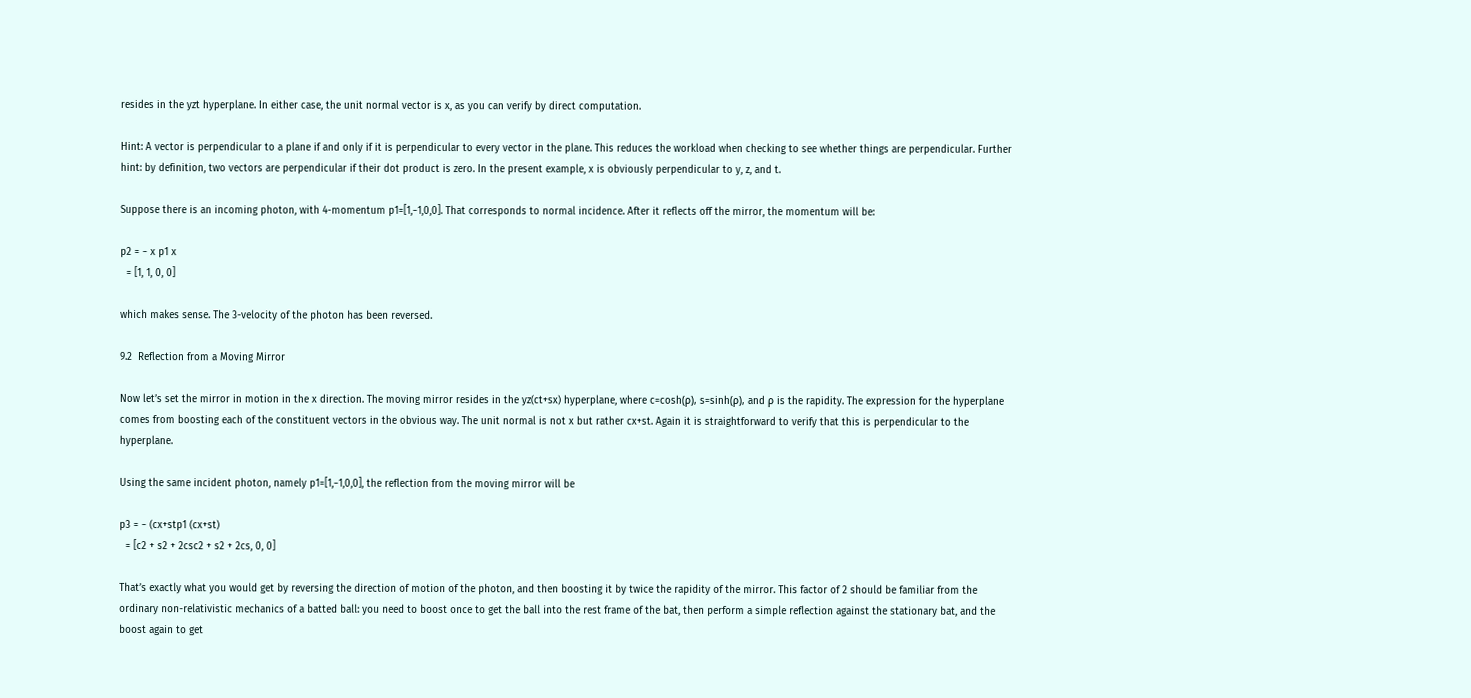resides in the yzt hyperplane. In either case, the unit normal vector is x, as you can verify by direct computation.

Hint: A vector is perpendicular to a plane if and only if it is perpendicular to every vector in the plane. This reduces the workload when checking to see whether things are perpendicular. Further hint: by definition, two vectors are perpendicular if their dot product is zero. In the present example, x is obviously perpendicular to y, z, and t.

Suppose there is an incoming photon, with 4-momentum p1=[1,−1,0,0]. That corresponds to normal incidence. After it reflects off the mirror, the momentum will be:

p2 = − x p1 x
  = [1, 1, 0, 0]

which makes sense. The 3-velocity of the photon has been reversed.

9.2  Reflection from a Moving Mirror

Now let’s set the mirror in motion in the x direction. The moving mirror resides in the yz(ct+sx) hyperplane, where c=cosh(ρ), s=sinh(ρ), and ρ is the rapidity. The expression for the hyperplane comes from boosting each of the constituent vectors in the obvious way. The unit normal is not x but rather cx+st. Again it is straightforward to verify that this is perpendicular to the hyperplane.

Using the same incident photon, namely p1=[1,−1,0,0], the reflection from the moving mirror will be

p3 = − (cx+stp1 (cx+st)
  = [c2 + s2 + 2csc2 + s2 + 2cs, 0, 0]

That’s exactly what you would get by reversing the direction of motion of the photon, and then boosting it by twice the rapidity of the mirror. This factor of 2 should be familiar from the ordinary non-relativistic mechanics of a batted ball: you need to boost once to get the ball into the rest frame of the bat, then perform a simple reflection against the stationary bat, and the boost again to get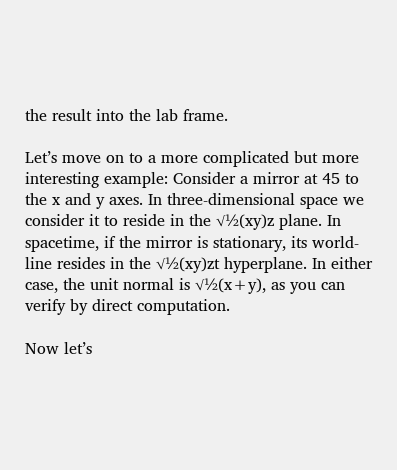the result into the lab frame.

Let’s move on to a more complicated but more interesting example: Consider a mirror at 45 to the x and y axes. In three-dimensional space we consider it to reside in the √½(xy)z plane. In spacetime, if the mirror is stationary, its world-line resides in the √½(xy)zt hyperplane. In either case, the unit normal is √½(x+y), as you can verify by direct computation.

Now let’s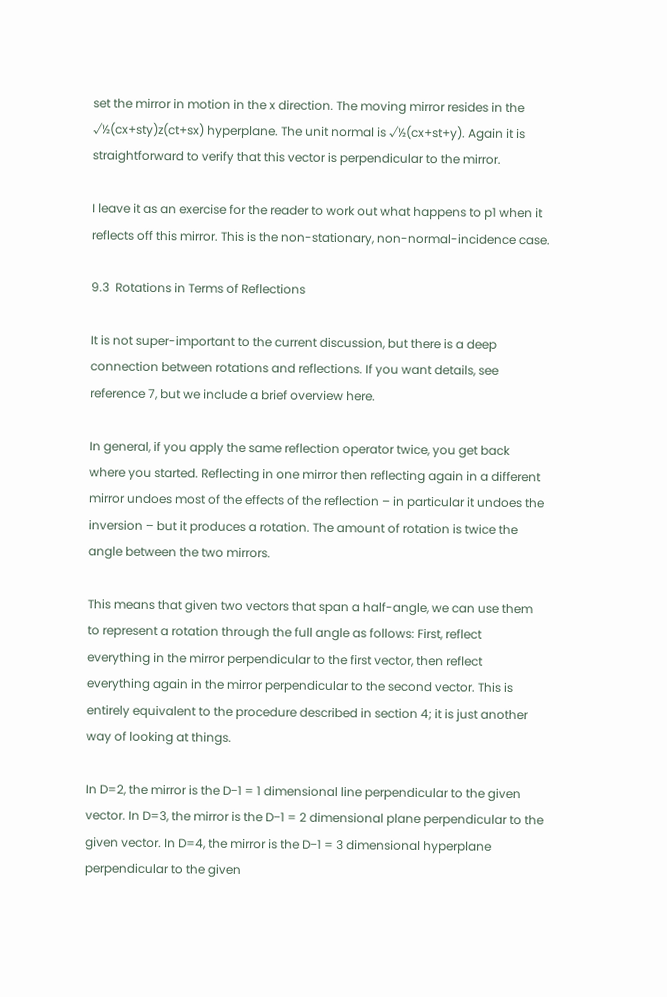set the mirror in motion in the x direction. The moving mirror resides in the √½(cx+sty)z(ct+sx) hyperplane. The unit normal is √½(cx+st+y). Again it is straightforward to verify that this vector is perpendicular to the mirror.

I leave it as an exercise for the reader to work out what happens to p1 when it reflects off this mirror. This is the non-stationary, non-normal-incidence case.

9.3  Rotations in Terms of Reflections

It is not super-important to the current discussion, but there is a deep connection between rotations and reflections. If you want details, see reference 7, but we include a brief overview here.

In general, if you apply the same reflection operator twice, you get back where you started. Reflecting in one mirror then reflecting again in a different mirror undoes most of the effects of the reflection – in particular it undoes the inversion – but it produces a rotation. The amount of rotation is twice the angle between the two mirrors.

This means that given two vectors that span a half-angle, we can use them to represent a rotation through the full angle as follows: First, reflect everything in the mirror perpendicular to the first vector, then reflect everything again in the mirror perpendicular to the second vector. This is entirely equivalent to the procedure described in section 4; it is just another way of looking at things.

In D=2, the mirror is the D−1 = 1 dimensional line perpendicular to the given vector. In D=3, the mirror is the D−1 = 2 dimensional plane perpendicular to the given vector. In D=4, the mirror is the D−1 = 3 dimensional hyperplane perpendicular to the given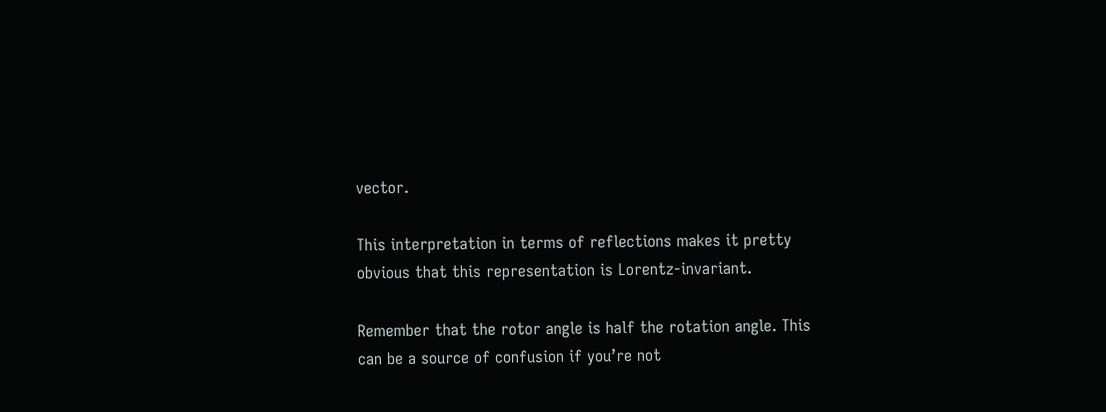vector.

This interpretation in terms of reflections makes it pretty obvious that this representation is Lorentz-invariant.

Remember that the rotor angle is half the rotation angle. This can be a source of confusion if you’re not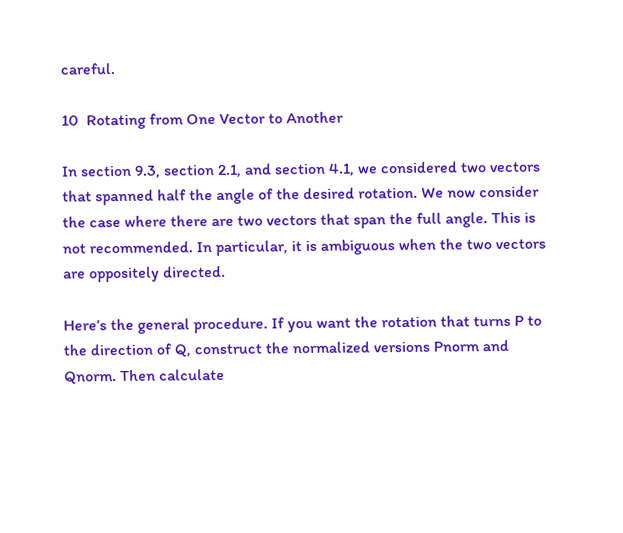careful.

10  Rotating from One Vector to Another

In section 9.3, section 2.1, and section 4.1, we considered two vectors that spanned half the angle of the desired rotation. We now consider the case where there are two vectors that span the full angle. This is not recommended. In particular, it is ambiguous when the two vectors are oppositely directed.

Here’s the general procedure. If you want the rotation that turns P to the direction of Q, construct the normalized versions Pnorm and Qnorm. Then calculate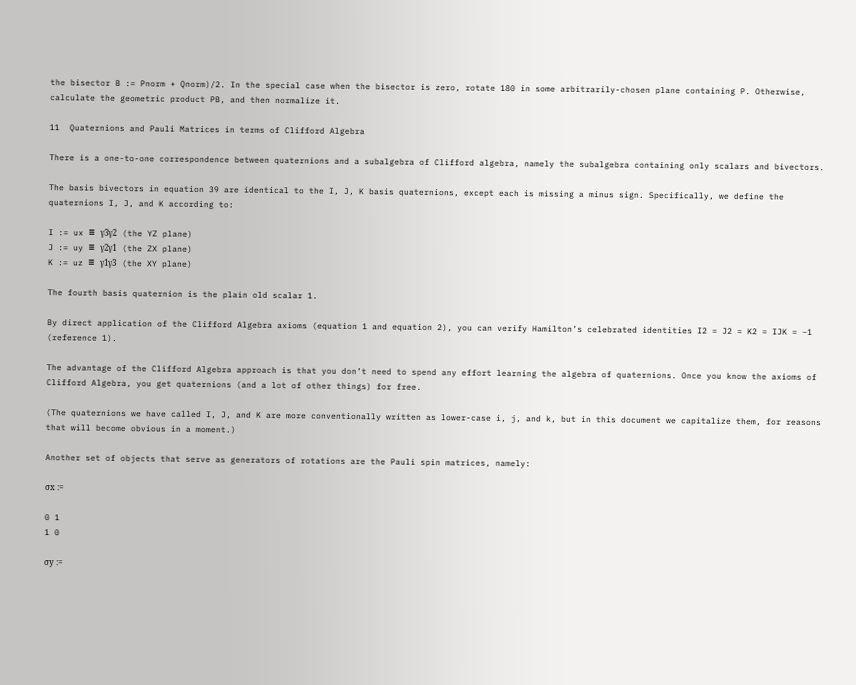the bisector B := Pnorm + Qnorm)/2. In the special case when the bisector is zero, rotate 180 in some arbitrarily-chosen plane containing P. Otherwise, calculate the geometric product PB, and then normalize it.

11  Quaternions and Pauli Matrices in terms of Clifford Algebra

There is a one-to-one correspondence between quaternions and a subalgebra of Clifford algebra, namely the subalgebra containing only scalars and bivectors.

The basis bivectors in equation 39 are identical to the I, J, K basis quaternions, except each is missing a minus sign. Specifically, we define the quaternions I, J, and K according to:

I := ux ≡ γ3γ2   (the YZ plane)
J := uy ≡ γ2γ1   (the ZX plane)
K := uz ≡ γ1γ3   (the XY plane)

The fourth basis quaternion is the plain old scalar 1.

By direct application of the Clifford Algebra axioms (equation 1 and equation 2), you can verify Hamilton’s celebrated identities I2 = J2 = K2 = IJK = −1 (reference 1).

The advantage of the Clifford Algebra approach is that you don’t need to spend any effort learning the algebra of quaternions. Once you know the axioms of Clifford Algebra, you get quaternions (and a lot of other things) for free.

(The quaternions we have called I, J, and K are more conventionally written as lower-case i, j, and k, but in this document we capitalize them, for reasons that will become obvious in a moment.)

Another set of objects that serve as generators of rotations are the Pauli spin matrices, namely:

σx :=

0 1
1 0

σy :=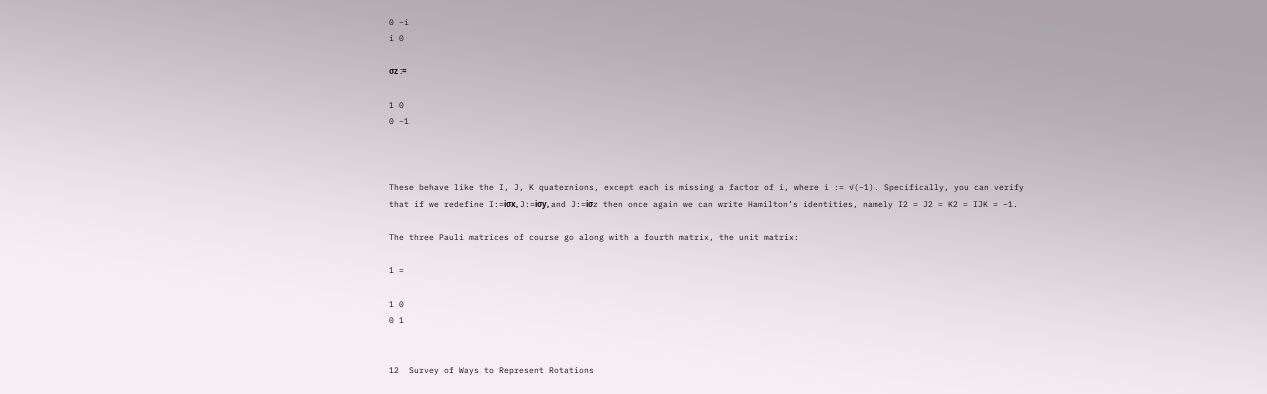0 −i
i 0

σz :=

1 0
0 −1



These behave like the I, J, K quaternions, except each is missing a factor of i, where i := √(−1). Specifically, you can verify that if we redefine I:=iσx, J:=iσy, and J:=iσz then once again we can write Hamilton’s identities, namely I2 = J2 = K2 = IJK = −1.

The three Pauli matrices of course go along with a fourth matrix, the unit matrix:

1 =

1 0
0 1


12  Survey of Ways to Represent Rotations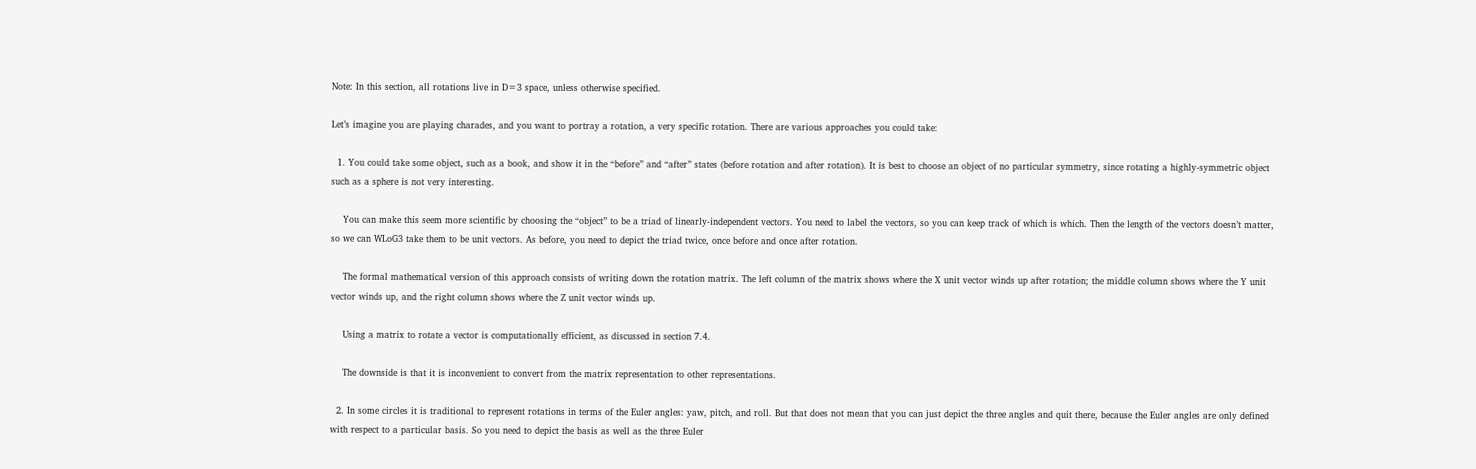Note: In this section, all rotations live in D=3 space, unless otherwise specified.

Let’s imagine you are playing charades, and you want to portray a rotation, a very specific rotation. There are various approaches you could take:

  1. You could take some object, such as a book, and show it in the “before” and “after” states (before rotation and after rotation). It is best to choose an object of no particular symmetry, since rotating a highly-symmetric object such as a sphere is not very interesting.

    You can make this seem more scientific by choosing the “object” to be a triad of linearly-independent vectors. You need to label the vectors, so you can keep track of which is which. Then the length of the vectors doesn’t matter, so we can WLoG3 take them to be unit vectors. As before, you need to depict the triad twice, once before and once after rotation.

    The formal mathematical version of this approach consists of writing down the rotation matrix. The left column of the matrix shows where the X unit vector winds up after rotation; the middle column shows where the Y unit vector winds up, and the right column shows where the Z unit vector winds up.

    Using a matrix to rotate a vector is computationally efficient, as discussed in section 7.4.

    The downside is that it is inconvenient to convert from the matrix representation to other representations.

  2. In some circles it is traditional to represent rotations in terms of the Euler angles: yaw, pitch, and roll. But that does not mean that you can just depict the three angles and quit there, because the Euler angles are only defined with respect to a particular basis. So you need to depict the basis as well as the three Euler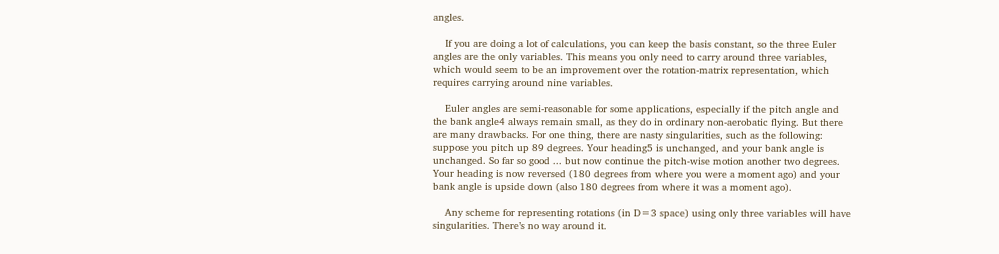angles.

    If you are doing a lot of calculations, you can keep the basis constant, so the three Euler angles are the only variables. This means you only need to carry around three variables, which would seem to be an improvement over the rotation-matrix representation, which requires carrying around nine variables.

    Euler angles are semi-reasonable for some applications, especially if the pitch angle and the bank angle4 always remain small, as they do in ordinary non-aerobatic flying. But there are many drawbacks. For one thing, there are nasty singularities, such as the following: suppose you pitch up 89 degrees. Your heading5 is unchanged, and your bank angle is unchanged. So far so good ... but now continue the pitch-wise motion another two degrees. Your heading is now reversed (180 degrees from where you were a moment ago) and your bank angle is upside down (also 180 degrees from where it was a moment ago).

    Any scheme for representing rotations (in D=3 space) using only three variables will have singularities. There’s no way around it.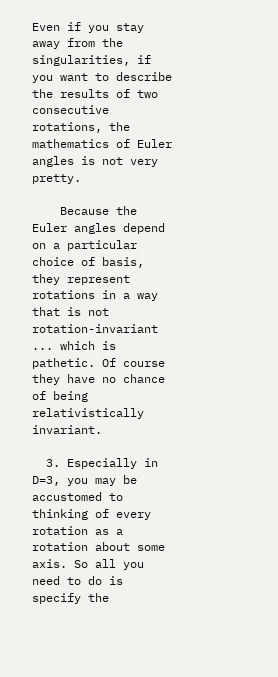Even if you stay away from the singularities, if you want to describe the results of two consecutive rotations, the mathematics of Euler angles is not very pretty.

    Because the Euler angles depend on a particular choice of basis, they represent rotations in a way that is not rotation-invariant ... which is pathetic. Of course they have no chance of being relativistically invariant.

  3. Especially in D=3, you may be accustomed to thinking of every rotation as a rotation about some axis. So all you need to do is specify the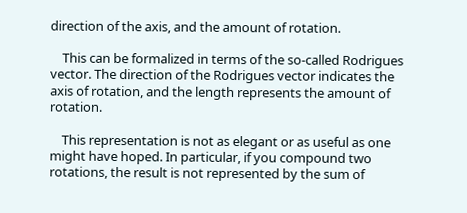direction of the axis, and the amount of rotation.

    This can be formalized in terms of the so-called Rodrigues vector. The direction of the Rodrigues vector indicates the axis of rotation, and the length represents the amount of rotation.

    This representation is not as elegant or as useful as one might have hoped. In particular, if you compound two rotations, the result is not represented by the sum of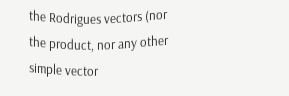the Rodrigues vectors (nor the product, nor any other simple vector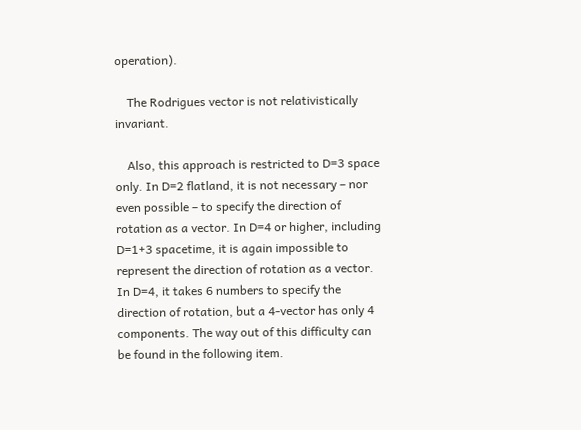operation).

    The Rodrigues vector is not relativistically invariant.

    Also, this approach is restricted to D=3 space only. In D=2 flatland, it is not necessary – nor even possible – to specify the direction of rotation as a vector. In D=4 or higher, including D=1+3 spacetime, it is again impossible to represent the direction of rotation as a vector. In D=4, it takes 6 numbers to specify the direction of rotation, but a 4-vector has only 4 components. The way out of this difficulty can be found in the following item.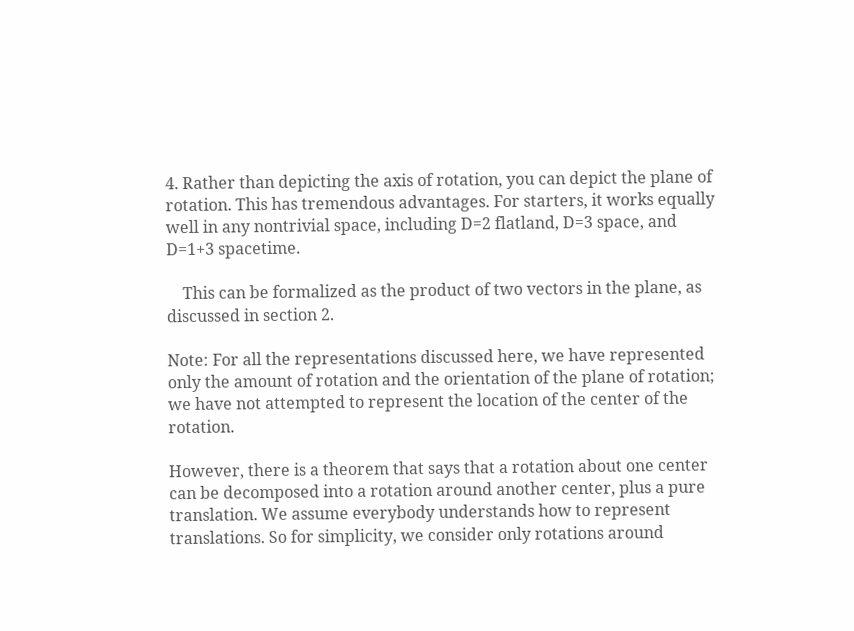4. Rather than depicting the axis of rotation, you can depict the plane of rotation. This has tremendous advantages. For starters, it works equally well in any nontrivial space, including D=2 flatland, D=3 space, and D=1+3 spacetime.

    This can be formalized as the product of two vectors in the plane, as discussed in section 2.

Note: For all the representations discussed here, we have represented only the amount of rotation and the orientation of the plane of rotation; we have not attempted to represent the location of the center of the rotation.

However, there is a theorem that says that a rotation about one center can be decomposed into a rotation around another center, plus a pure translation. We assume everybody understands how to represent translations. So for simplicity, we consider only rotations around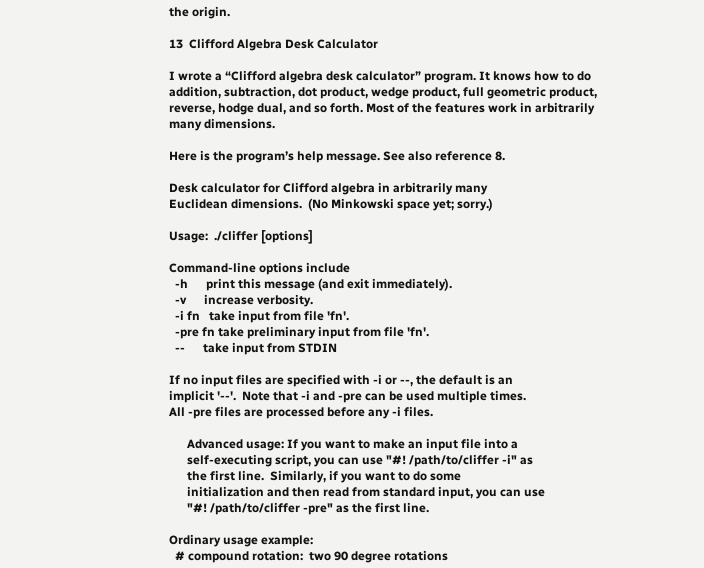the origin.

13  Clifford Algebra Desk Calculator

I wrote a “Clifford algebra desk calculator” program. It knows how to do addition, subtraction, dot product, wedge product, full geometric product, reverse, hodge dual, and so forth. Most of the features work in arbitrarily many dimensions.

Here is the program’s help message. See also reference 8.

Desk calculator for Clifford algebra in arbitrarily many
Euclidean dimensions.  (No Minkowski space yet; sorry.)

Usage:  ./cliffer [options]

Command-line options include
  -h      print this message (and exit immediately).
  -v      increase verbosity.
  -i fn   take input from file 'fn'.
  -pre fn take preliminary input from file 'fn'.
  --      take input from STDIN

If no input files are specified with -i or --, the default is an
implicit '--'.  Note that -i and -pre can be used multiple times.
All -pre files are processed before any -i files.

      Advanced usage: If you want to make an input file into a
      self-executing script, you can use "#! /path/to/cliffer -i" as
      the first line.  Similarly, if you want to do some
      initialization and then read from standard input, you can use
      "#! /path/to/cliffer -pre" as the first line.

Ordinary usage example:
  # compound rotation:  two 90 degree rotations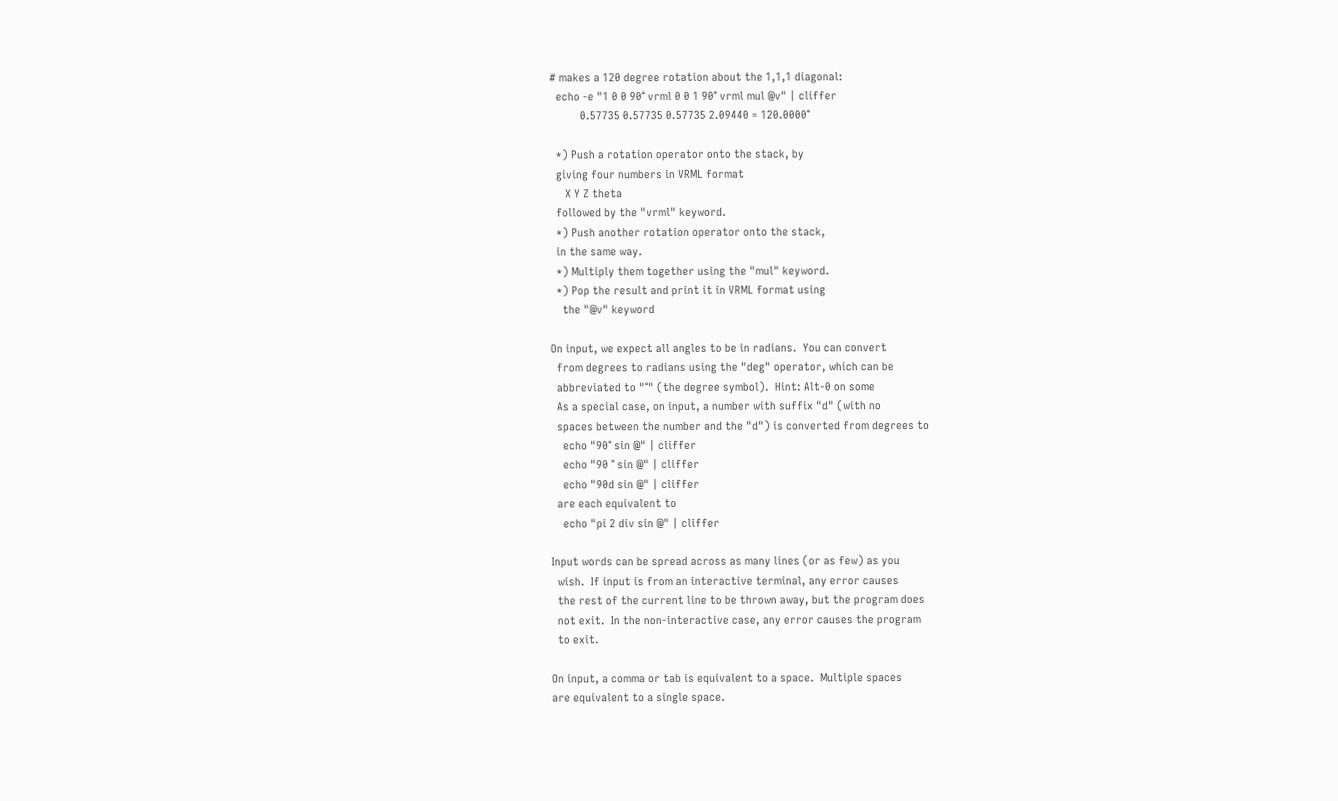# makes a 120 degree rotation about the 1,1,1 diagonal:
  echo -e "1 0 0 90° vrml 0 0 1 90° vrml mul @v" | cliffer
          0.57735 0.57735 0.57735 2.09440 = 120.0000°

  *) Push a rotation operator onto the stack, by
  giving four numbers in VRML format
     X Y Z theta
  followed by the "vrml" keyword.
  *) Push another rotation operator onto the stack,
  in the same way.
  *) Multiply them together using the "mul" keyword.
  *) Pop the result and print it in VRML format using
    the "@v" keyword

On input, we expect all angles to be in radians.  You can convert
  from degrees to radians using the "deg" operator, which can be
  abbreviated to "°" (the degree symbol).  Hint: Alt-0 on some
  As a special case, on input, a number with suffix "d" (with no
  spaces between the number and the "d") is converted from degrees to
    echo "90° sin @" | cliffer
    echo "90 ° sin @" | cliffer
    echo "90d sin @" | cliffer
  are each equivalent to
    echo "pi 2 div sin @" | cliffer

Input words can be spread across as many lines (or as few) as you
  wish.  If input is from an interactive terminal, any error causes
  the rest of the current line to be thrown away, but the program does
  not exit.  In the non-interactive case, any error causes the program
  to exit.

On input, a comma or tab is equivalent to a space.  Multiple spaces
are equivalent to a single space.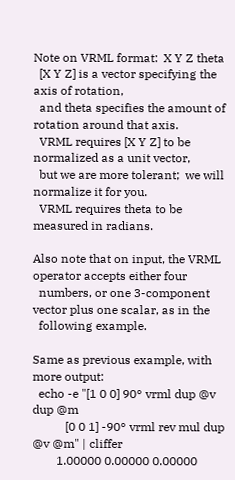Note on VRML format:  X Y Z theta
  [X Y Z] is a vector specifying the axis of rotation,
  and theta specifies the amount of rotation around that axis.
  VRML requires [X Y Z] to be normalized as a unit vector,
  but we are more tolerant;  we will normalize it for you.
  VRML requires theta to be measured in radians.

Also note that on input, the VRML operator accepts either four
  numbers, or one 3-component vector plus one scalar, as in the
  following example.

Same as previous example, with more output:
  echo -e "[1 0 0] 90° vrml dup @v dup @m
           [0 0 1] -90° vrml rev mul dup @v @m" | cliffer
        1.00000 0.00000 0.00000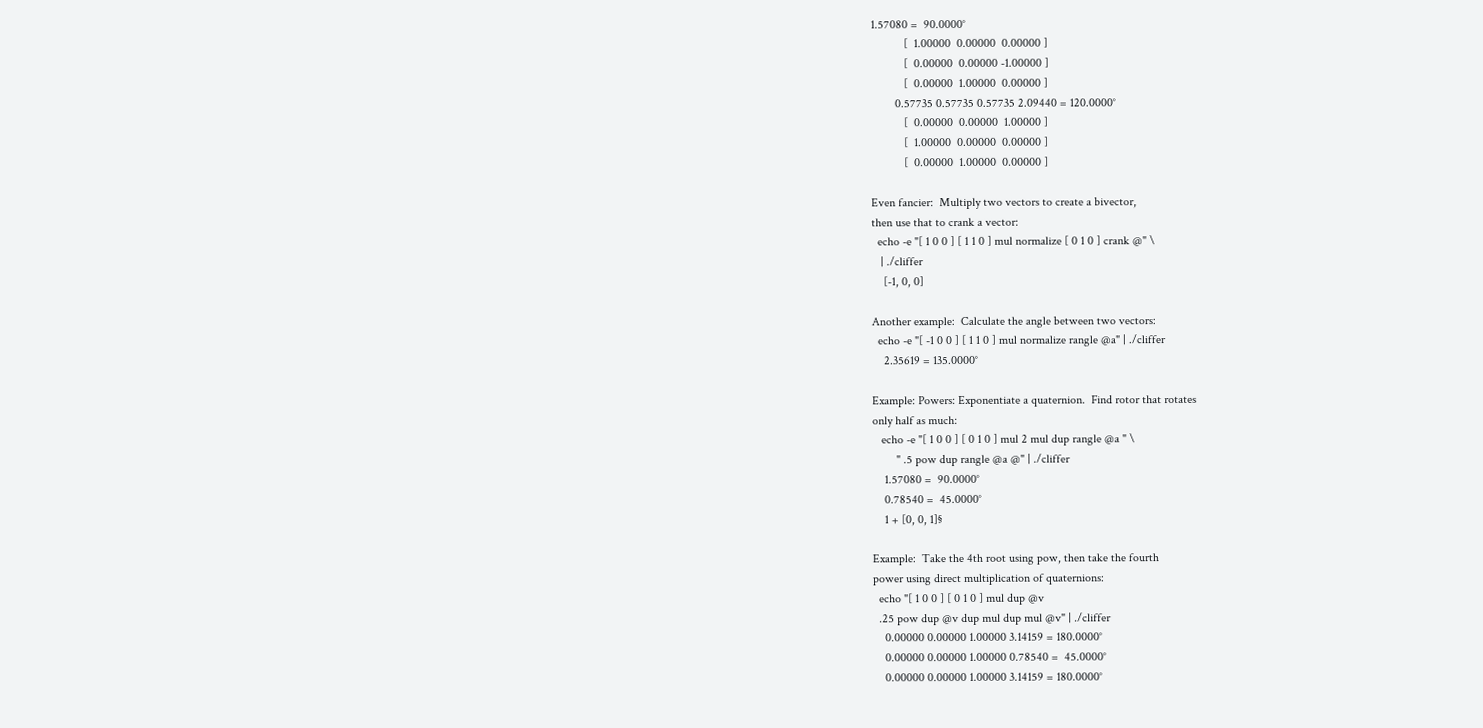1.57080 =  90.0000°
           [  1.00000  0.00000  0.00000 ]
           [  0.00000  0.00000 -1.00000 ]
           [  0.00000  1.00000  0.00000 ]
        0.57735 0.57735 0.57735 2.09440 = 120.0000°
           [  0.00000  0.00000  1.00000 ]
           [  1.00000  0.00000  0.00000 ]
           [  0.00000  1.00000  0.00000 ]

Even fancier:  Multiply two vectors to create a bivector,
then use that to crank a vector:
  echo -e "[ 1 0 0 ] [ 1 1 0 ] mul normalize [ 0 1 0 ] crank @" \
   | ./cliffer
    [-1, 0, 0]

Another example:  Calculate the angle between two vectors:
  echo -e "[ -1 0 0 ] [ 1 1 0 ] mul normalize rangle @a" | ./cliffer
    2.35619 = 135.0000°

Example: Powers: Exponentiate a quaternion.  Find rotor that rotates
only half as much:
   echo -e "[ 1 0 0 ] [ 0 1 0 ] mul 2 mul dup rangle @a " \
        " .5 pow dup rangle @a @" | ./cliffer
    1.57080 =  90.0000°
    0.78540 =  45.0000°
    1 + [0, 0, 1]§

Example:  Take the 4th root using pow, then take the fourth
power using direct multiplication of quaternions:
  echo "[ 1 0 0 ] [ 0 1 0 ] mul dup @v
  .25 pow dup @v dup mul dup mul @v" | ./cliffer
    0.00000 0.00000 1.00000 3.14159 = 180.0000°
    0.00000 0.00000 1.00000 0.78540 =  45.0000°
    0.00000 0.00000 1.00000 3.14159 = 180.0000°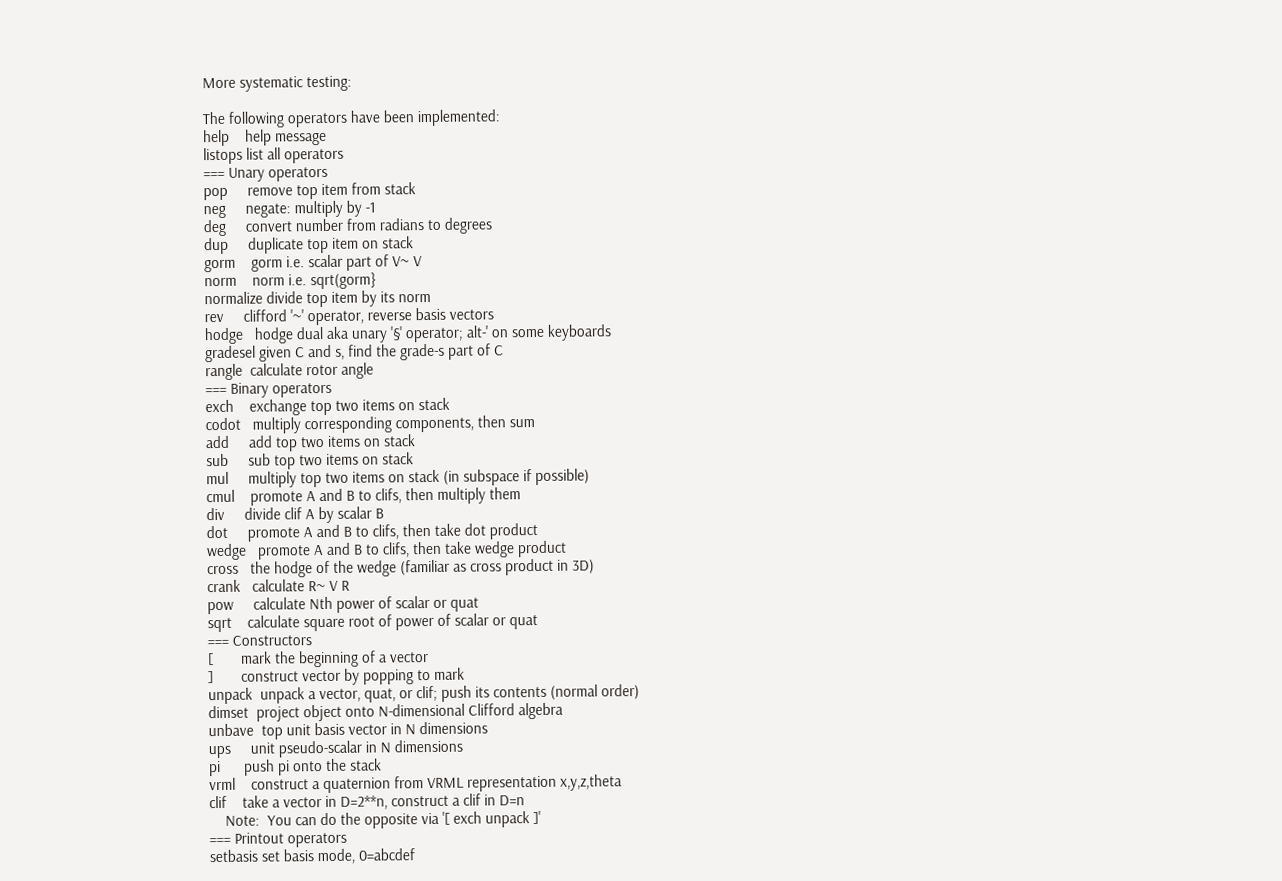More systematic testing:

The following operators have been implemented:
help    help message
listops list all operators
=== Unary operators
pop     remove top item from stack
neg     negate: multiply by -1
deg     convert number from radians to degrees
dup     duplicate top item on stack
gorm    gorm i.e. scalar part of V~ V
norm    norm i.e. sqrt(gorm}
normalize divide top item by its norm
rev     clifford '~' operator, reverse basis vectors
hodge   hodge dual aka unary '§' operator; alt-' on some keyboards
gradesel given C and s, find the grade-s part of C
rangle  calculate rotor angle
=== Binary operators
exch    exchange top two items on stack
codot   multiply corresponding components, then sum
add     add top two items on stack
sub     sub top two items on stack
mul     multiply top two items on stack (in subspace if possible)
cmul    promote A and B to clifs, then multiply them
div     divide clif A by scalar B
dot     promote A and B to clifs, then take dot product
wedge   promote A and B to clifs, then take wedge product
cross   the hodge of the wedge (familiar as cross product in 3D)
crank   calculate R~ V R
pow     calculate Nth power of scalar or quat
sqrt    calculate square root of power of scalar or quat
=== Constructors
[       mark the beginning of a vector
]       construct vector by popping to mark
unpack  unpack a vector, quat, or clif; push its contents (normal order)
dimset  project object onto N-dimensional Clifford algebra
unbave  top unit basis vector in N dimensions
ups     unit pseudo-scalar in N dimensions
pi      push pi onto the stack
vrml    construct a quaternion from VRML representation x,y,z,theta
clif    take a vector in D=2**n, construct a clif in D=n
    Note:  You can do the opposite via '[ exch unpack ]'
=== Printout operators
setbasis set basis mode, 0=abcdef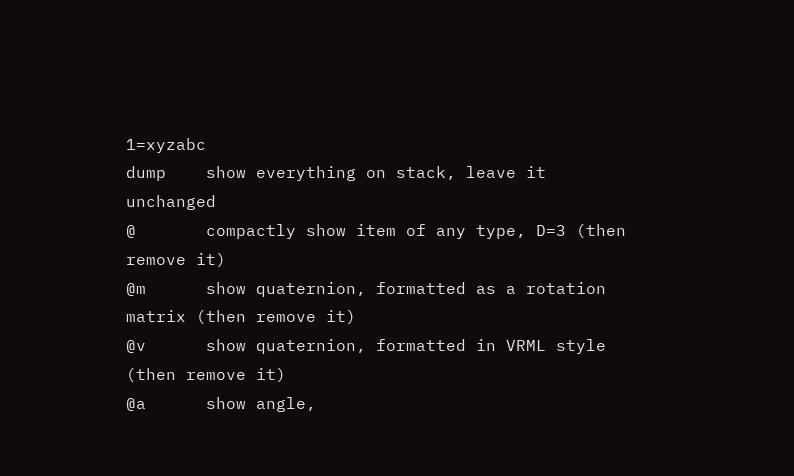1=xyzabc
dump    show everything on stack, leave it unchanged
@       compactly show item of any type, D=3 (then remove it)
@m      show quaternion, formatted as a rotation matrix (then remove it)
@v      show quaternion, formatted in VRML style (then remove it)
@a      show angle,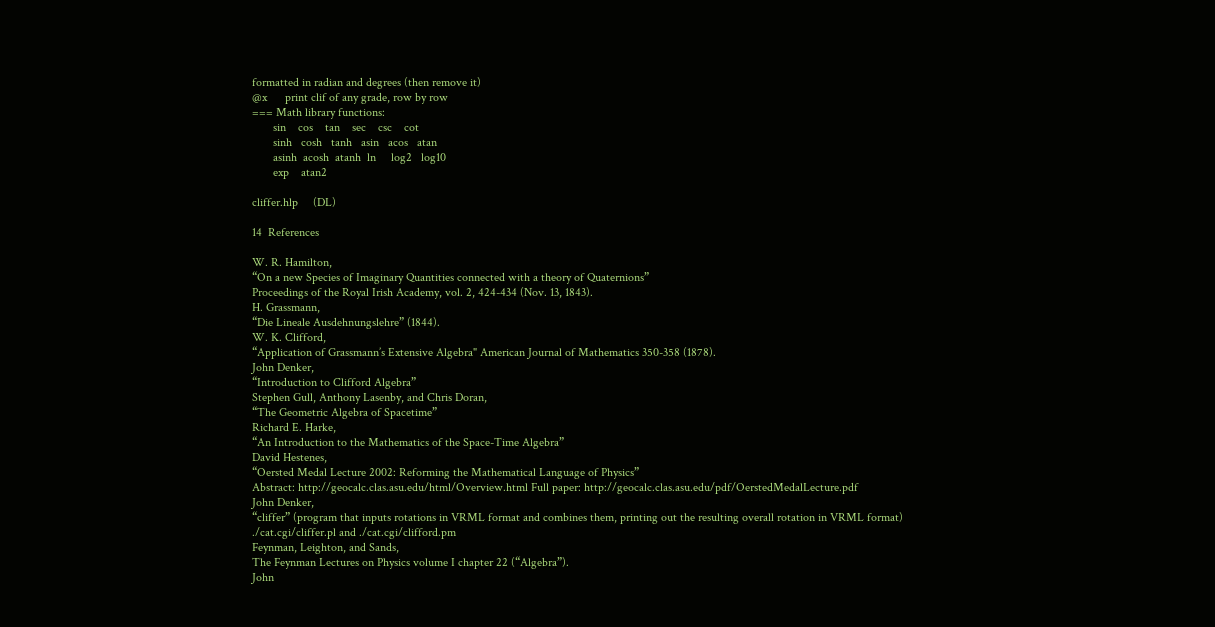formatted in radian and degrees (then remove it)
@x      print clif of any grade, row by row
=== Math library functions:
       sin    cos    tan    sec    csc    cot
       sinh   cosh   tanh   asin   acos   atan
       asinh  acosh  atanh  ln     log2   log10
       exp    atan2

cliffer.hlp     (DL)

14  References

W. R. Hamilton,
“On a new Species of Imaginary Quantities connected with a theory of Quaternions”
Proceedings of the Royal Irish Academy, vol. 2, 424-434 (Nov. 13, 1843).
H. Grassmann,
“Die Lineale Ausdehnungslehre” (1844).
W. K. Clifford,
“Application of Grassmann’s Extensive Algebra" American Journal of Mathematics 350-358 (1878).
John Denker,
“Introduction to Clifford Algebra”
Stephen Gull, Anthony Lasenby, and Chris Doran,
“The Geometric Algebra of Spacetime”
Richard E. Harke,
“An Introduction to the Mathematics of the Space-Time Algebra”
David Hestenes,
“Oersted Medal Lecture 2002: Reforming the Mathematical Language of Physics”
Abstract: http://geocalc.clas.asu.edu/html/Overview.html Full paper: http://geocalc.clas.asu.edu/pdf/OerstedMedalLecture.pdf
John Denker,
“cliffer” (program that inputs rotations in VRML format and combines them, printing out the resulting overall rotation in VRML format)
./cat.cgi/cliffer.pl and ./cat.cgi/clifford.pm
Feynman, Leighton, and Sands,
The Feynman Lectures on Physics volume I chapter 22 (“Algebra”).
John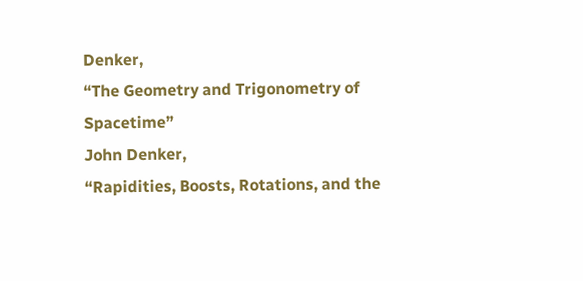Denker,
“The Geometry and Trigonometry of Spacetime”
John Denker,
“Rapidities, Boosts, Rotations, and the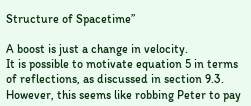Structure of Spacetime”

A boost is just a change in velocity.
It is possible to motivate equation 5 in terms of reflections, as discussed in section 9.3. However, this seems like robbing Peter to pay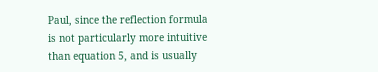Paul, since the reflection formula is not particularly more intuitive than equation 5, and is usually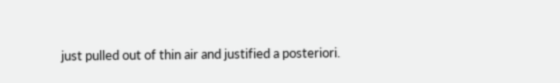just pulled out of thin air and justified a posteriori.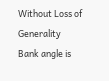Without Loss of Generality
Bank angle is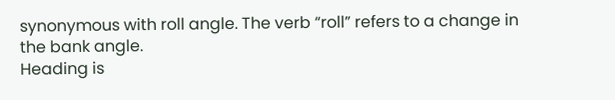synonymous with roll angle. The verb “roll” refers to a change in the bank angle.
Heading is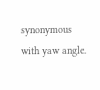synonymous with yaw angle.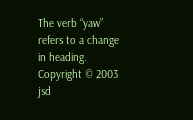The verb “yaw” refers to a change in heading.
Copyright © 2003 jsd